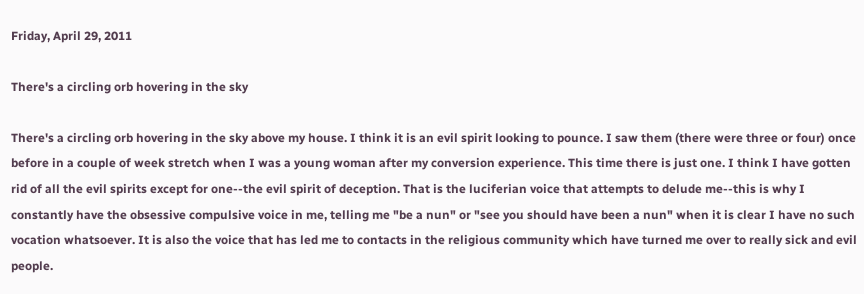Friday, April 29, 2011

There's a circling orb hovering in the sky

There's a circling orb hovering in the sky above my house. I think it is an evil spirit looking to pounce. I saw them (there were three or four) once before in a couple of week stretch when I was a young woman after my conversion experience. This time there is just one. I think I have gotten rid of all the evil spirits except for one--the evil spirit of deception. That is the luciferian voice that attempts to delude me--this is why I constantly have the obsessive compulsive voice in me, telling me "be a nun" or "see you should have been a nun" when it is clear I have no such vocation whatsoever. It is also the voice that has led me to contacts in the religious community which have turned me over to really sick and evil people.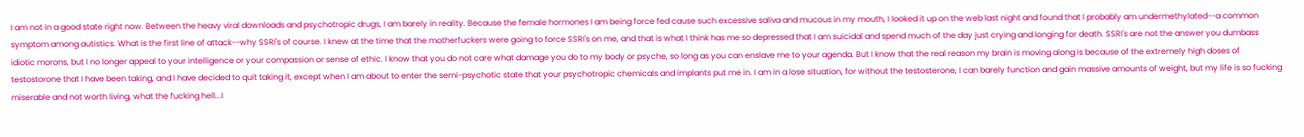I am not in a good state right now. Between the heavy viral downloads and psychotropic drugs, I am barely in reality. Because the female hormones I am being force fed cause such excessive saliva and mucous in my mouth, I looked it up on the web last night and found that I probably am undermethylated--a common symptom among autistics. What is the first line of attack--why SSRI's of course. I knew at the time that the motherfuckers were going to force SSRI's on me, and that is what I think has me so depressed that I am suicidal and spend much of the day just crying and longing for death. SSRI's are not the answer you dumbass idiotic morons, but I no longer appeal to your intelligence or your compassion or sense of ethic. I know that you do not care what damage you do to my body or psyche, so long as you can enslave me to your agenda. But I know that the real reason my brain is moving along is because of the extremely high doses of testostorone that I have been taking, and I have decided to quit taking it, except when I am about to enter the semi-psychotic state that your psychotropic chemicals and implants put me in. I am in a lose situation, for without the testosterone, I can barely function and gain massive amounts of weight, but my life is so fucking miserable and not worth living, what the fucking hell...I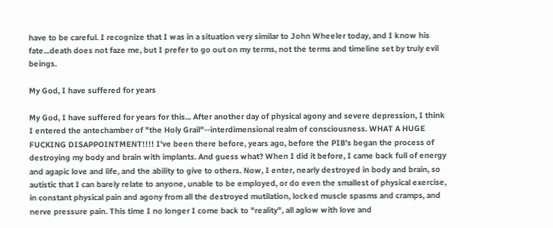have to be careful. I recognize that I was in a situation very similar to John Wheeler today, and I know his fate...death does not faze me, but I prefer to go out on my terms, not the terms and timeline set by truly evil beings.

My God, I have suffered for years

My God, I have suffered for years for this... After another day of physical agony and severe depression, I think I entered the antechamber of "the Holy Grail"--interdimensional realm of consciousness. WHAT A HUGE FUCKING DISAPPOINTMENT!!!! I've been there before, years ago, before the PIB's began the process of destroying my body and brain with implants. And guess what? When I did it before, I came back full of energy and agapic love and life, and the ability to give to others. Now, I enter, nearly destroyed in body and brain, so autistic that I can barely relate to anyone, unable to be employed, or do even the smallest of physical exercise, in constant physical pain and agony from all the destroyed mutilation, locked muscle spasms and cramps, and nerve pressure pain. This time I no longer I come back to "reality", all aglow with love and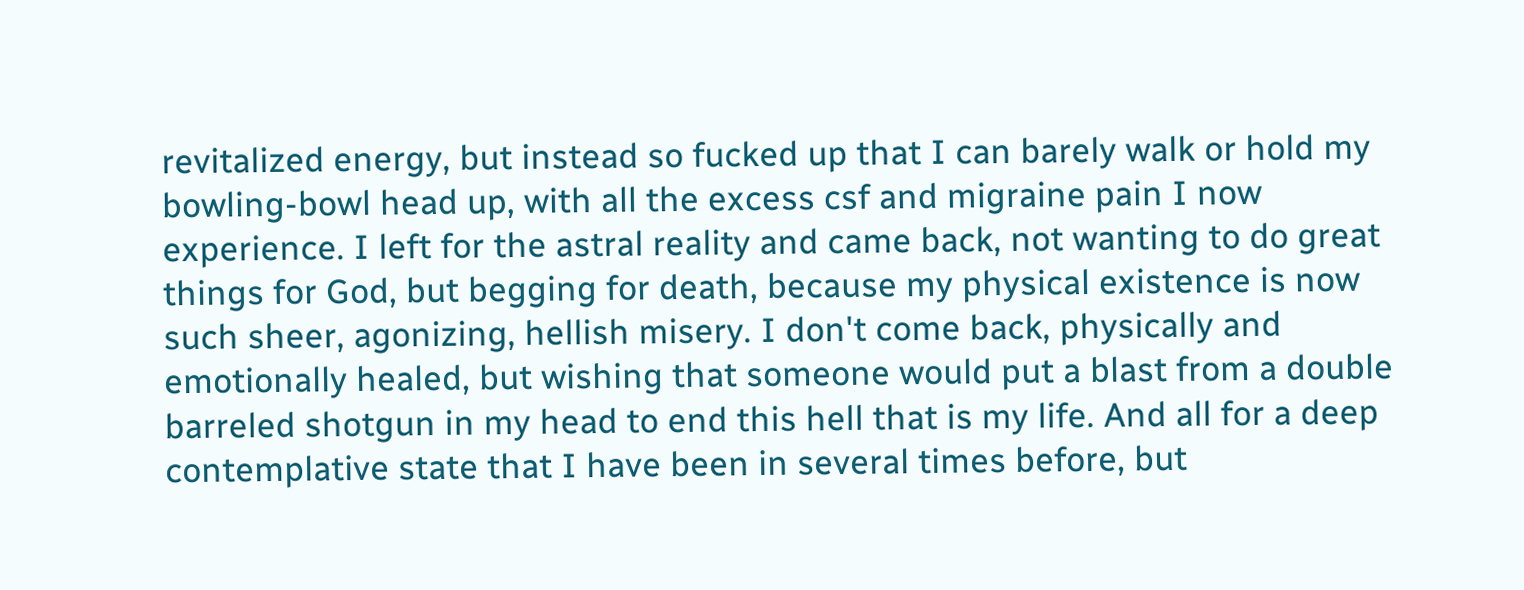revitalized energy, but instead so fucked up that I can barely walk or hold my bowling-bowl head up, with all the excess csf and migraine pain I now experience. I left for the astral reality and came back, not wanting to do great things for God, but begging for death, because my physical existence is now such sheer, agonizing, hellish misery. I don't come back, physically and emotionally healed, but wishing that someone would put a blast from a double barreled shotgun in my head to end this hell that is my life. And all for a deep contemplative state that I have been in several times before, but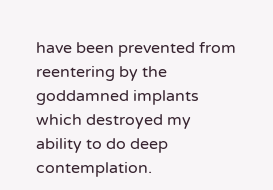have been prevented from reentering by the goddamned implants which destroyed my ability to do deep contemplation.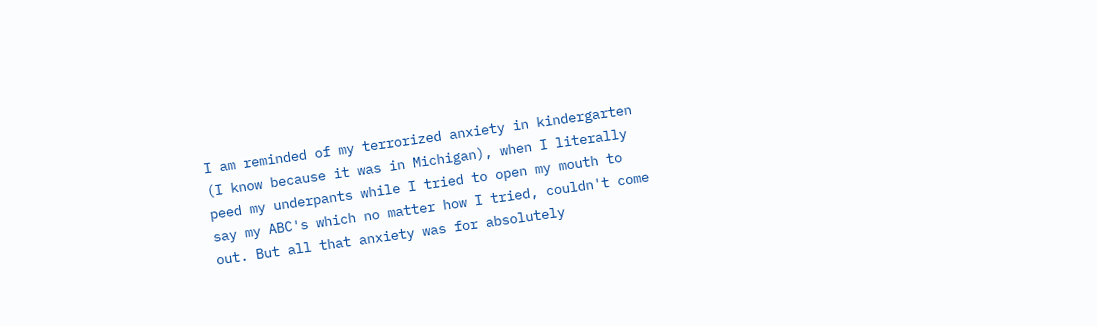I am reminded of my terrorized anxiety in kindergarten (I know because it was in Michigan), when I literally peed my underpants while I tried to open my mouth to say my ABC's which no matter how I tried, couldn't come out. But all that anxiety was for absolutely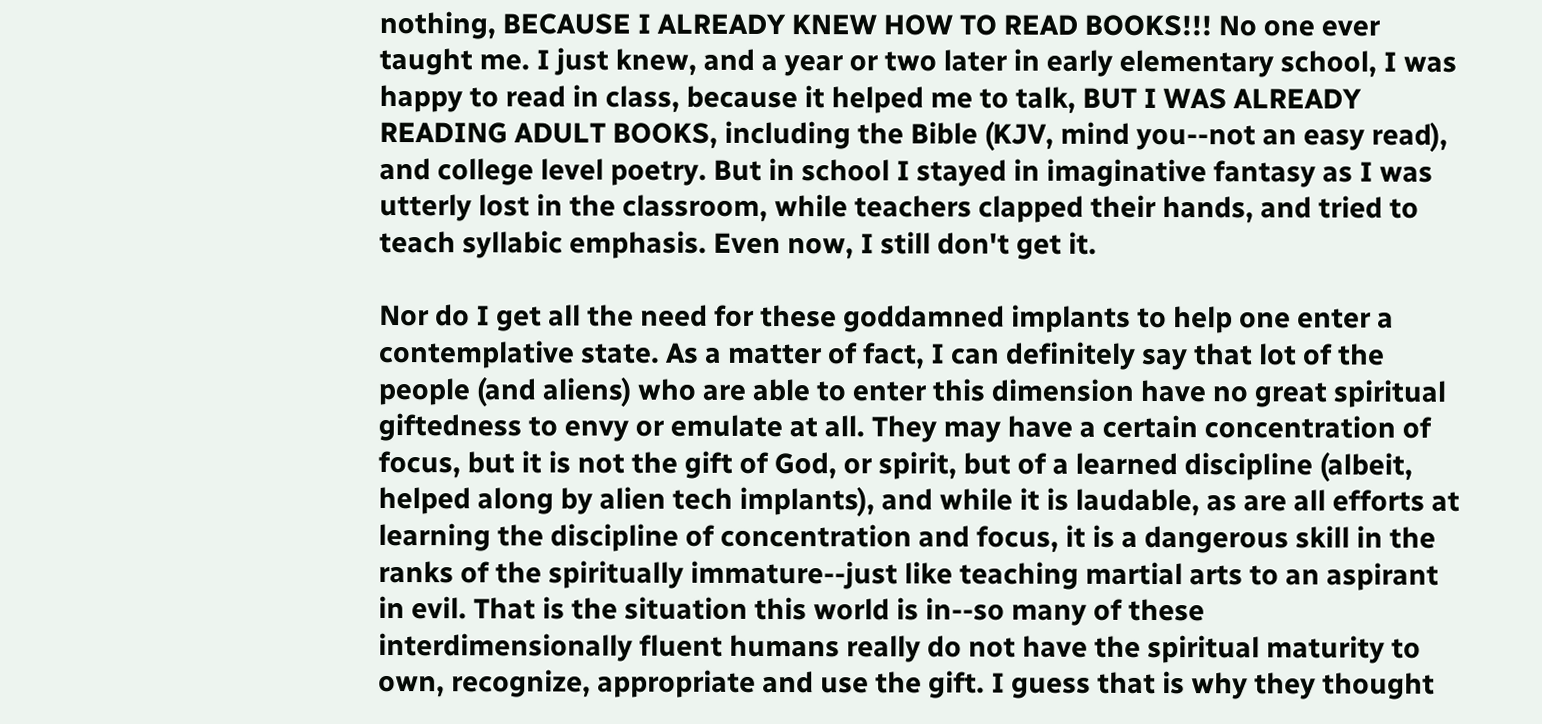nothing, BECAUSE I ALREADY KNEW HOW TO READ BOOKS!!! No one ever taught me. I just knew, and a year or two later in early elementary school, I was happy to read in class, because it helped me to talk, BUT I WAS ALREADY READING ADULT BOOKS, including the Bible (KJV, mind you--not an easy read), and college level poetry. But in school I stayed in imaginative fantasy as I was utterly lost in the classroom, while teachers clapped their hands, and tried to teach syllabic emphasis. Even now, I still don't get it.

Nor do I get all the need for these goddamned implants to help one enter a contemplative state. As a matter of fact, I can definitely say that lot of the people (and aliens) who are able to enter this dimension have no great spiritual giftedness to envy or emulate at all. They may have a certain concentration of focus, but it is not the gift of God, or spirit, but of a learned discipline (albeit, helped along by alien tech implants), and while it is laudable, as are all efforts at learning the discipline of concentration and focus, it is a dangerous skill in the ranks of the spiritually immature--just like teaching martial arts to an aspirant in evil. That is the situation this world is in--so many of these interdimensionally fluent humans really do not have the spiritual maturity to own, recognize, appropriate and use the gift. I guess that is why they thought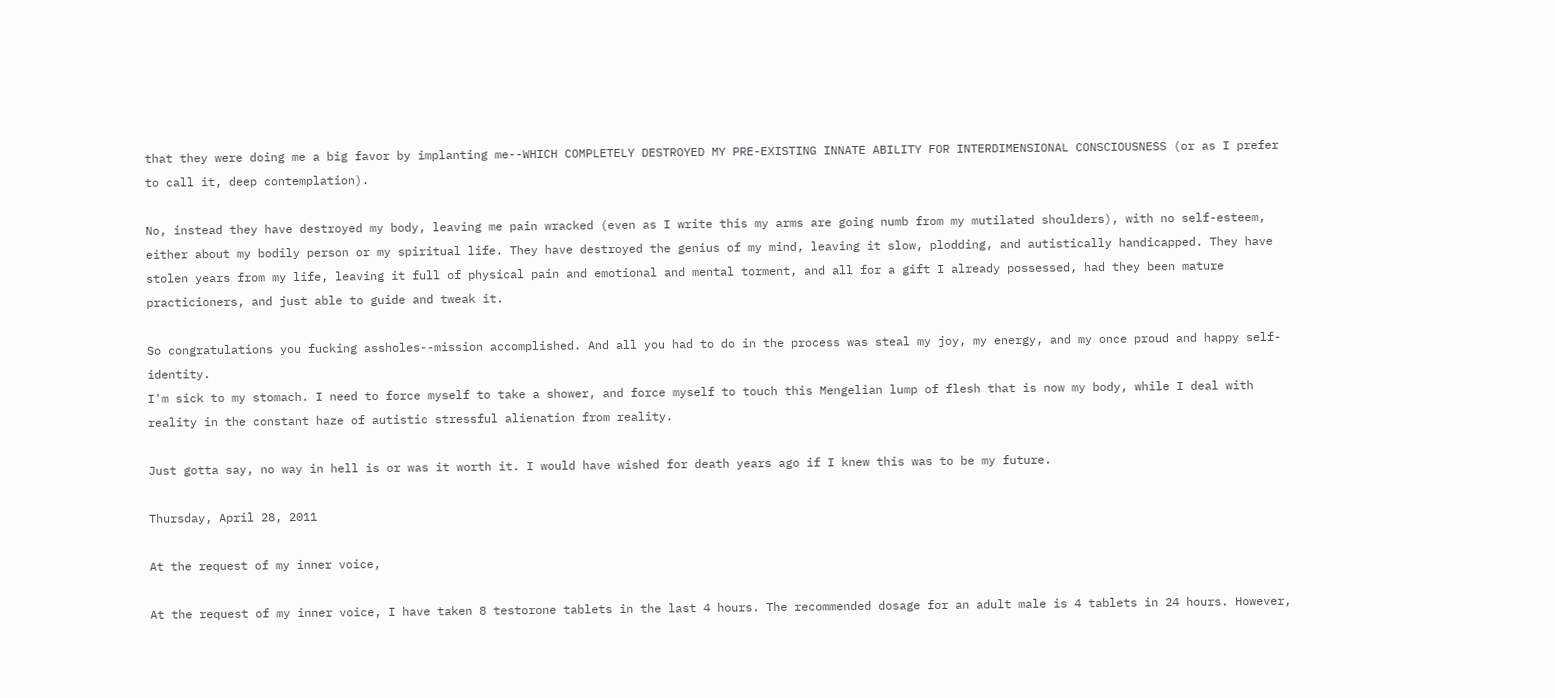that they were doing me a big favor by implanting me--WHICH COMPLETELY DESTROYED MY PRE-EXISTING INNATE ABILITY FOR INTERDIMENSIONAL CONSCIOUSNESS (or as I prefer to call it, deep contemplation).

No, instead they have destroyed my body, leaving me pain wracked (even as I write this my arms are going numb from my mutilated shoulders), with no self-esteem, either about my bodily person or my spiritual life. They have destroyed the genius of my mind, leaving it slow, plodding, and autistically handicapped. They have stolen years from my life, leaving it full of physical pain and emotional and mental torment, and all for a gift I already possessed, had they been mature practicioners, and just able to guide and tweak it.

So congratulations you fucking assholes--mission accomplished. And all you had to do in the process was steal my joy, my energy, and my once proud and happy self-identity.
I'm sick to my stomach. I need to force myself to take a shower, and force myself to touch this Mengelian lump of flesh that is now my body, while I deal with reality in the constant haze of autistic stressful alienation from reality.

Just gotta say, no way in hell is or was it worth it. I would have wished for death years ago if I knew this was to be my future.

Thursday, April 28, 2011

At the request of my inner voice,

At the request of my inner voice, I have taken 8 testorone tablets in the last 4 hours. The recommended dosage for an adult male is 4 tablets in 24 hours. However,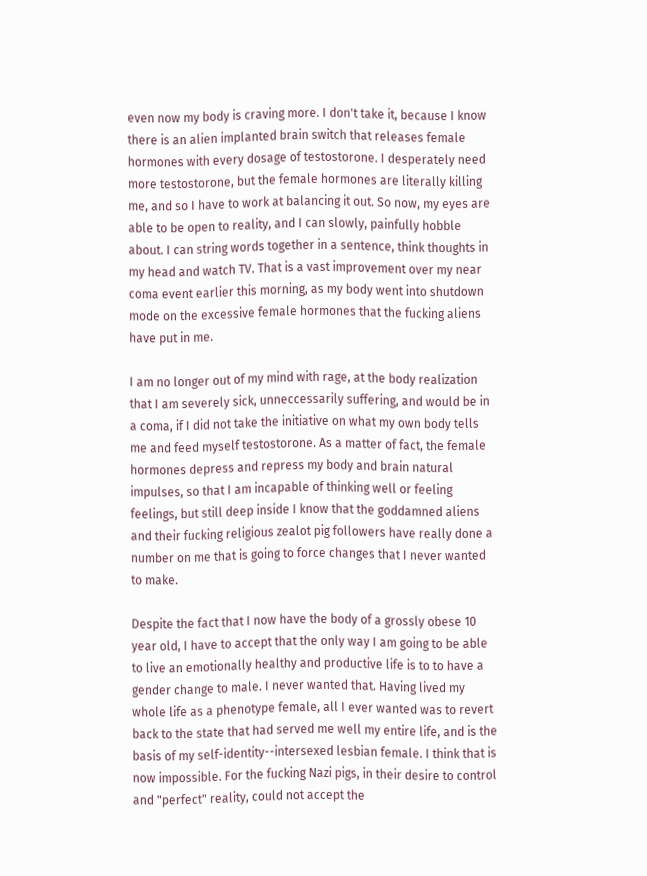even now my body is craving more. I don't take it, because I know there is an alien implanted brain switch that releases female hormones with every dosage of testostorone. I desperately need more testostorone, but the female hormones are literally killing me, and so I have to work at balancing it out. So now, my eyes are able to be open to reality, and I can slowly, painfully hobble about. I can string words together in a sentence, think thoughts in my head and watch TV. That is a vast improvement over my near coma event earlier this morning, as my body went into shutdown mode on the excessive female hormones that the fucking aliens have put in me.

I am no longer out of my mind with rage, at the body realization that I am severely sick, unneccessarily suffering, and would be in a coma, if I did not take the initiative on what my own body tells me and feed myself testostorone. As a matter of fact, the female hormones depress and repress my body and brain natural impulses, so that I am incapable of thinking well or feeling feelings, but still deep inside I know that the goddamned aliens and their fucking religious zealot pig followers have really done a number on me that is going to force changes that I never wanted to make.

Despite the fact that I now have the body of a grossly obese 10 year old, I have to accept that the only way I am going to be able to live an emotionally healthy and productive life is to to have a gender change to male. I never wanted that. Having lived my whole life as a phenotype female, all I ever wanted was to revert back to the state that had served me well my entire life, and is the basis of my self-identity--intersexed lesbian female. I think that is now impossible. For the fucking Nazi pigs, in their desire to control and "perfect" reality, could not accept the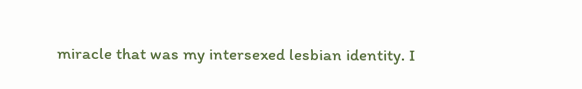miracle that was my intersexed lesbian identity. I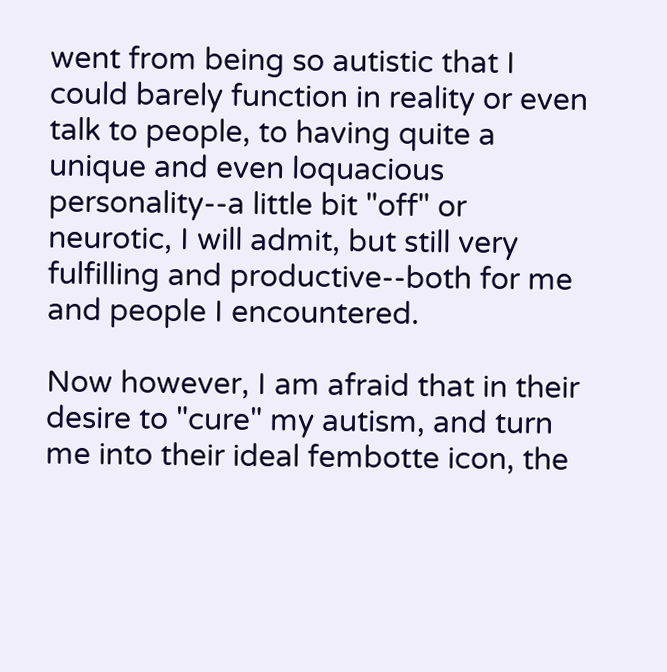went from being so autistic that I could barely function in reality or even talk to people, to having quite a unique and even loquacious personality--a little bit "off" or neurotic, I will admit, but still very fulfilling and productive--both for me and people I encountered.

Now however, I am afraid that in their desire to "cure" my autism, and turn me into their ideal fembotte icon, the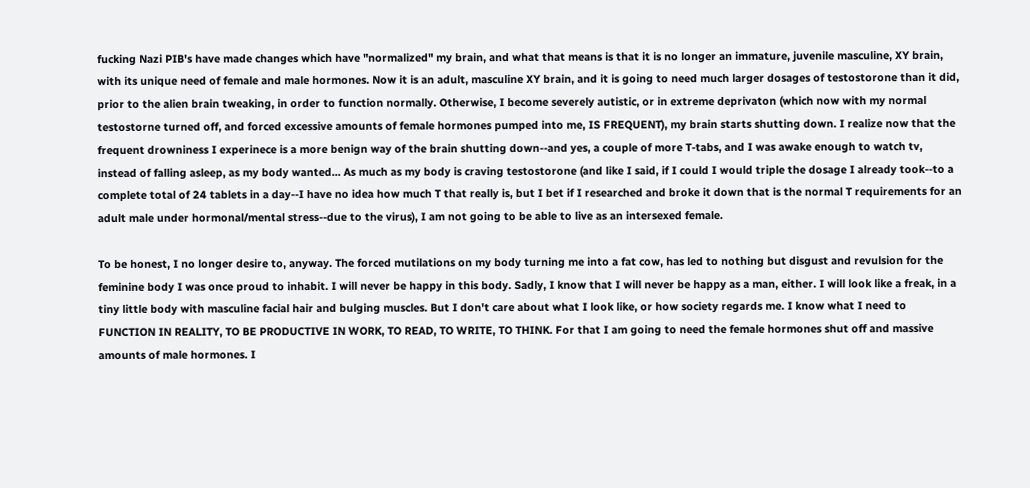fucking Nazi PIB's have made changes which have "normalized" my brain, and what that means is that it is no longer an immature, juvenile masculine, XY brain, with its unique need of female and male hormones. Now it is an adult, masculine XY brain, and it is going to need much larger dosages of testostorone than it did, prior to the alien brain tweaking, in order to function normally. Otherwise, I become severely autistic, or in extreme deprivaton (which now with my normal testostorne turned off, and forced excessive amounts of female hormones pumped into me, IS FREQUENT), my brain starts shutting down. I realize now that the frequent drowniness I experinece is a more benign way of the brain shutting down--and yes, a couple of more T-tabs, and I was awake enough to watch tv, instead of falling asleep, as my body wanted... As much as my body is craving testostorone (and like I said, if I could I would triple the dosage I already took--to a complete total of 24 tablets in a day--I have no idea how much T that really is, but I bet if I researched and broke it down that is the normal T requirements for an adult male under hormonal/mental stress--due to the virus), I am not going to be able to live as an intersexed female.

To be honest, I no longer desire to, anyway. The forced mutilations on my body turning me into a fat cow, has led to nothing but disgust and revulsion for the feminine body I was once proud to inhabit. I will never be happy in this body. Sadly, I know that I will never be happy as a man, either. I will look like a freak, in a tiny little body with masculine facial hair and bulging muscles. But I don't care about what I look like, or how society regards me. I know what I need to FUNCTION IN REALITY, TO BE PRODUCTIVE IN WORK, TO READ, TO WRITE, TO THINK. For that I am going to need the female hormones shut off and massive amounts of male hormones. I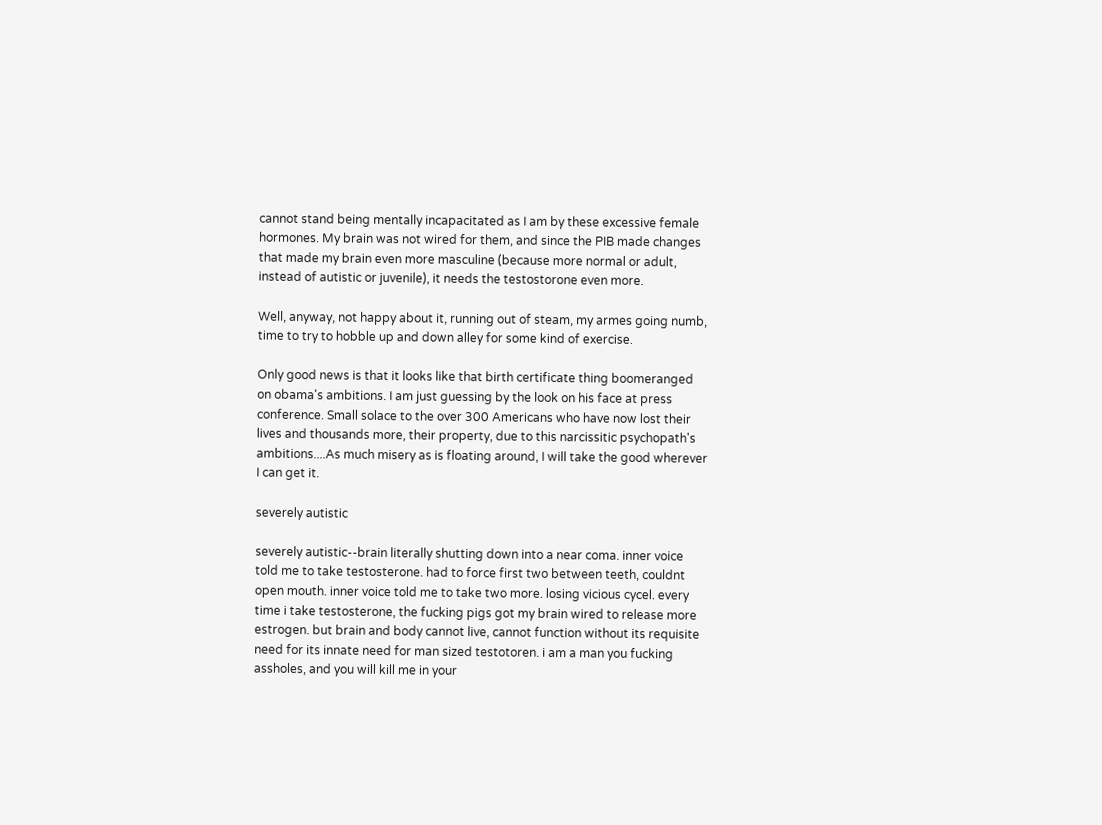cannot stand being mentally incapacitated as I am by these excessive female hormones. My brain was not wired for them, and since the PIB made changes that made my brain even more masculine (because more normal or adult, instead of autistic or juvenile), it needs the testostorone even more.

Well, anyway, not happy about it, running out of steam, my armes going numb, time to try to hobble up and down alley for some kind of exercise.

Only good news is that it looks like that birth certificate thing boomeranged on obama's ambitions. I am just guessing by the look on his face at press conference. Small solace to the over 300 Americans who have now lost their lives and thousands more, their property, due to this narcissitic psychopath's ambitions....As much misery as is floating around, I will take the good wherever I can get it.

severely autistic

severely autistic--brain literally shutting down into a near coma. inner voice told me to take testosterone. had to force first two between teeth, couldnt open mouth. inner voice told me to take two more. losing vicious cycel. every time i take testosterone, the fucking pigs got my brain wired to release more estrogen. but brain and body cannot live, cannot function without its requisite need for its innate need for man sized testotoren. i am a man you fucking assholes, and you will kill me in your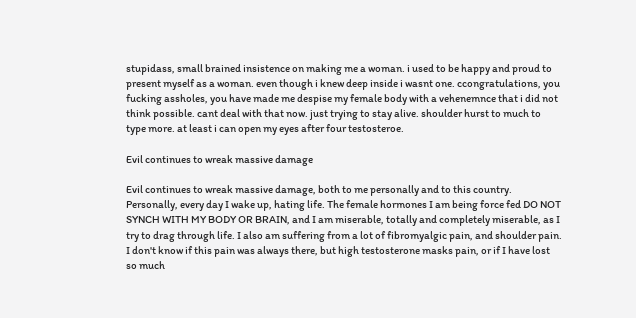stupidass, small brained insistence on making me a woman. i used to be happy and proud to present myself as a woman. even though i knew deep inside i wasnt one. ccongratulations, you fucking assholes, you have made me despise my female body with a vehenemnce that i did not think possible. cant deal with that now. just trying to stay alive. shoulder hurst to much to type more. at least i can open my eyes after four testosteroe.

Evil continues to wreak massive damage

Evil continues to wreak massive damage, both to me personally and to this country. Personally, every day I wake up, hating life. The female hormones I am being force fed DO NOT SYNCH WITH MY BODY OR BRAIN, and I am miserable, totally and completely miserable, as I try to drag through life. I also am suffering from a lot of fibromyalgic pain, and shoulder pain. I don't know if this pain was always there, but high testosterone masks pain, or if I have lost so much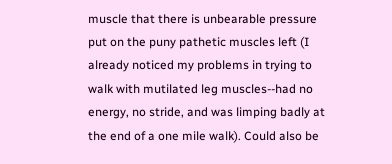muscle that there is unbearable pressure put on the puny pathetic muscles left (I already noticed my problems in trying to walk with mutilated leg muscles--had no energy, no stride, and was limping badly at the end of a one mile walk). Could also be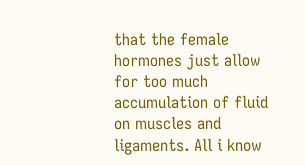that the female hormones just allow for too much accumulation of fluid on muscles and ligaments. All i know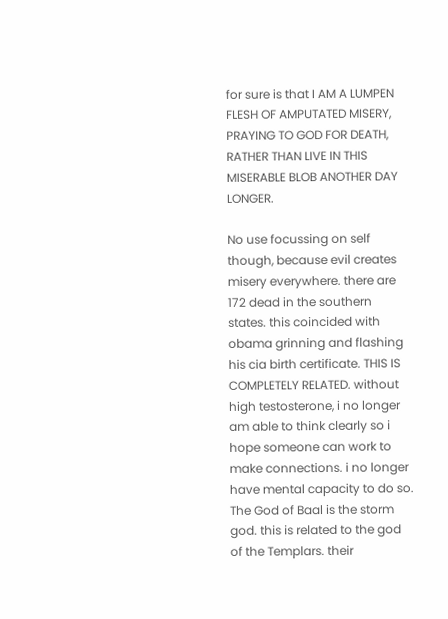for sure is that I AM A LUMPEN FLESH OF AMPUTATED MISERY, PRAYING TO GOD FOR DEATH, RATHER THAN LIVE IN THIS MISERABLE BLOB ANOTHER DAY LONGER.

No use focussing on self though, because evil creates misery everywhere. there are 172 dead in the southern states. this coincided with obama grinning and flashing his cia birth certificate. THIS IS COMPLETELY RELATED. without high testosterone, i no longer am able to think clearly so i hope someone can work to make connections. i no longer have mental capacity to do so. The God of Baal is the storm god. this is related to the god of the Templars. their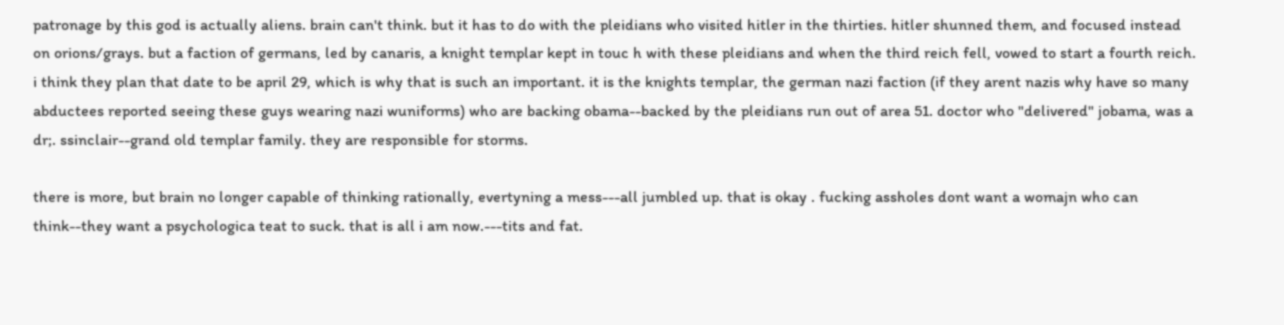patronage by this god is actually aliens. brain can't think. but it has to do with the pleidians who visited hitler in the thirties. hitler shunned them, and focused instead on orions/grays. but a faction of germans, led by canaris, a knight templar kept in touc h with these pleidians and when the third reich fell, vowed to start a fourth reich. i think they plan that date to be april 29, which is why that is such an important. it is the knights templar, the german nazi faction (if they arent nazis why have so many abductees reported seeing these guys wearing nazi wuniforms) who are backing obama--backed by the pleidians run out of area 51. doctor who "delivered" jobama, was a dr;. ssinclair--grand old templar family. they are responsible for storms.

there is more, but brain no longer capable of thinking rationally, evertyning a mess---all jumbled up. that is okay . fucking assholes dont want a womajn who can think--they want a psychologica teat to suck. that is all i am now.---tits and fat.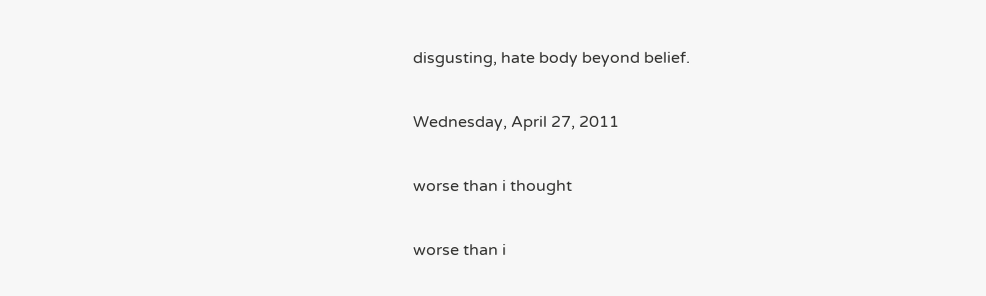disgusting, hate body beyond belief.

Wednesday, April 27, 2011

worse than i thought

worse than i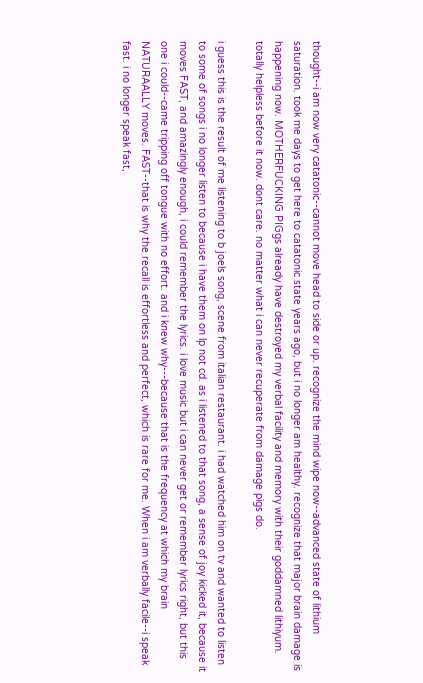thought--i am now very catatonic--cannot move head to side or up. recognize the mind wipe now--advanced state of lithium saturation. took me days to get here to catatonic state years ago, but i no longer am healthy. recognize that major brain damage is happening now. MOTHERFUCKING PIGgs already have destroyed my verbal facility and memory with their goddamned lithiyum. totally helpless before it now. dont care. no matter what i can never recuperate from damage pigs do.

i guess this is the result of me listening to b joels song, scene from italian restaurant. i had watched him on tv and wanted to listen to some of songs i no longer listen to because i have them on lp not cd. as i listened to that song, a sense of joy kicked it, because it moves FAST, and amazingly enough, i could remember the lyrics. i love music but i can never get or remember lyrics right, but this one i could--came tripping off tongue with no effort. and i knew why---because that is the frequency at which my brain NATURAALLY moves. FAST--that is why the recall is effortless and perfect, which is rare for me. When i am verbally facile--i speak fast. i no longer speak fast,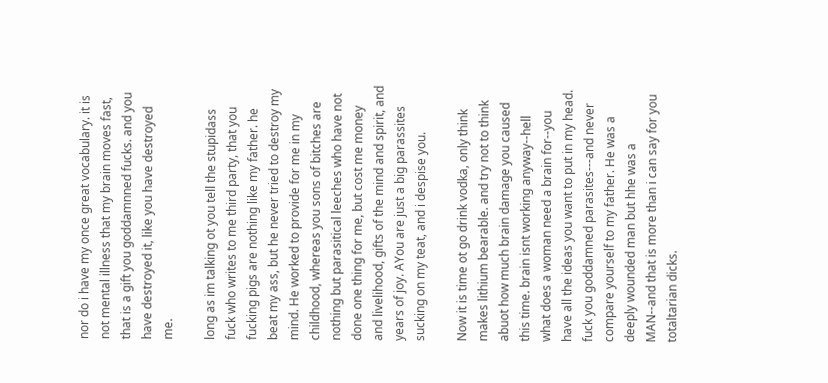nor do i have my once great vocabulary. it is not mental illness that my brain moves fast, that is a gift you goddamnned fucks. and you have destroyed it, like you have destroyed me.

long as im talking ot you tell the stupidass fuck who writes to me third party, that you fucking pigs are nothing like my father. he beat my ass, but he never tried to destroy my mind. He worked to provide for me in my childhood, whereas you sons of bitches are nothing but parasitical leeches who have not done one thing for me, but cost me money and livelihood, gifts of the mind and spirit, and years of joy. AYou are just a big parassites sucking on my teat, and i despise you.

Now it is time ot go drink vodka, only think makes lithium bearable. and try not to think abuot how much brain damage you caused this time. brain isnt working anyway--hell what does a woman need a brain for--you have all the ideas you want to put in my head. fuck you goddamned parasites---and never compare yourself to my father. He was a deeply wounded man but hhe was a MAN--and that is more than i can say for you totaltarian dicks.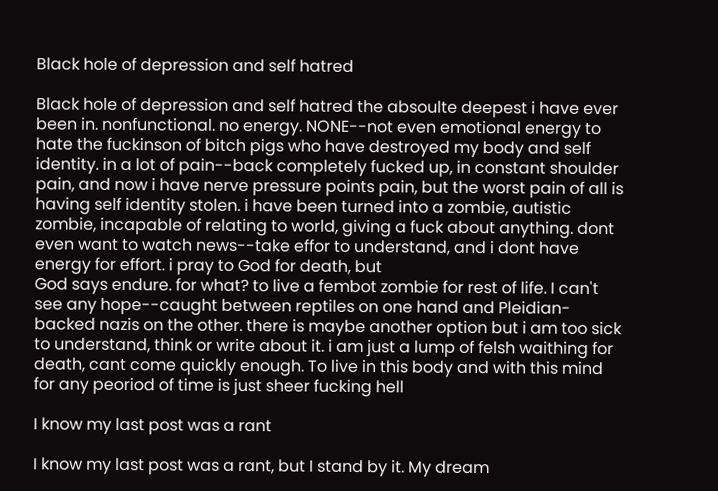Black hole of depression and self hatred

Black hole of depression and self hatred the absoulte deepest i have ever been in. nonfunctional. no energy. NONE--not even emotional energy to hate the fuckinson of bitch pigs who have destroyed my body and self identity. in a lot of pain--back completely fucked up, in constant shoulder pain, and now i have nerve pressure points pain, but the worst pain of all is having self identity stolen. i have been turned into a zombie, autistic zombie, incapable of relating to world, giving a fuck about anything. dont even want to watch news--take effor to understand, and i dont have energy for effort. i pray to God for death, but
God says endure. for what? to live a fembot zombie for rest of life. I can't see any hope--caught between reptiles on one hand and Pleidian-backed nazis on the other. there is maybe another option but i am too sick to understand, think or write about it. i am just a lump of felsh waithing for death, cant come quickly enough. To live in this body and with this mind for any peoriod of time is just sheer fucking hell

I know my last post was a rant

I know my last post was a rant, but I stand by it. My dream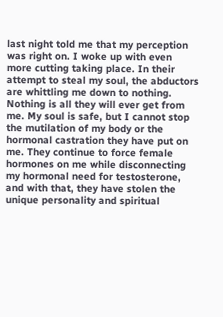last night told me that my perception was right on. I woke up with even more cutting taking place. In their attempt to steal my soul, the abductors are whittling me down to nothing. Nothing is all they will ever get from me. My soul is safe, but I cannot stop the mutilation of my body or the hormonal castration they have put on me. They continue to force female hormones on me while disconnecting my hormonal need for testosterone, and with that, they have stolen the unique personality and spiritual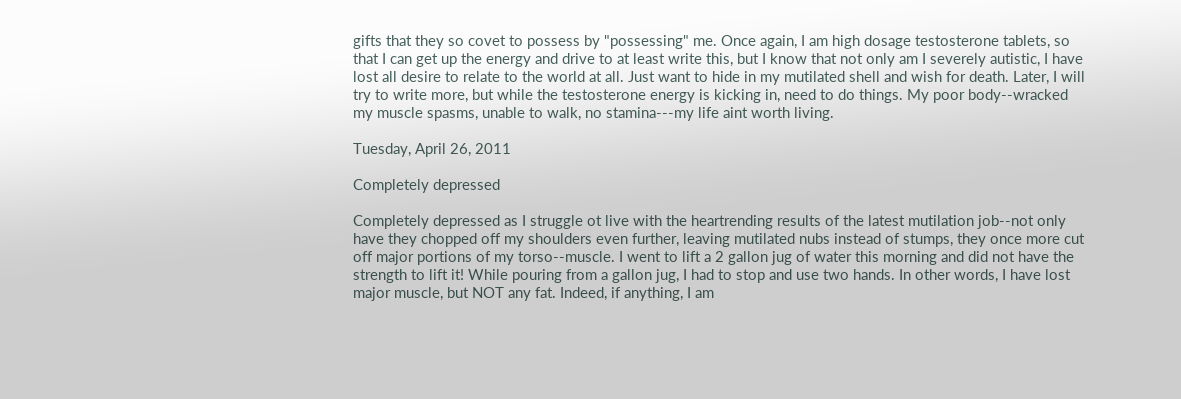gifts that they so covet to possess by "possessing" me. Once again, I am high dosage testosterone tablets, so that I can get up the energy and drive to at least write this, but I know that not only am I severely autistic, I have lost all desire to relate to the world at all. Just want to hide in my mutilated shell and wish for death. Later, I will try to write more, but while the testosterone energy is kicking in, need to do things. My poor body--wracked my muscle spasms, unable to walk, no stamina---my life aint worth living.

Tuesday, April 26, 2011

Completely depressed

Completely depressed as I struggle ot live with the heartrending results of the latest mutilation job--not only have they chopped off my shoulders even further, leaving mutilated nubs instead of stumps, they once more cut off major portions of my torso--muscle. I went to lift a 2 gallon jug of water this morning and did not have the strength to lift it! While pouring from a gallon jug, I had to stop and use two hands. In other words, I have lost major muscle, but NOT any fat. Indeed, if anything, I am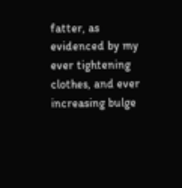fatter, as evidenced by my ever tightening clothes, and ever increasing bulge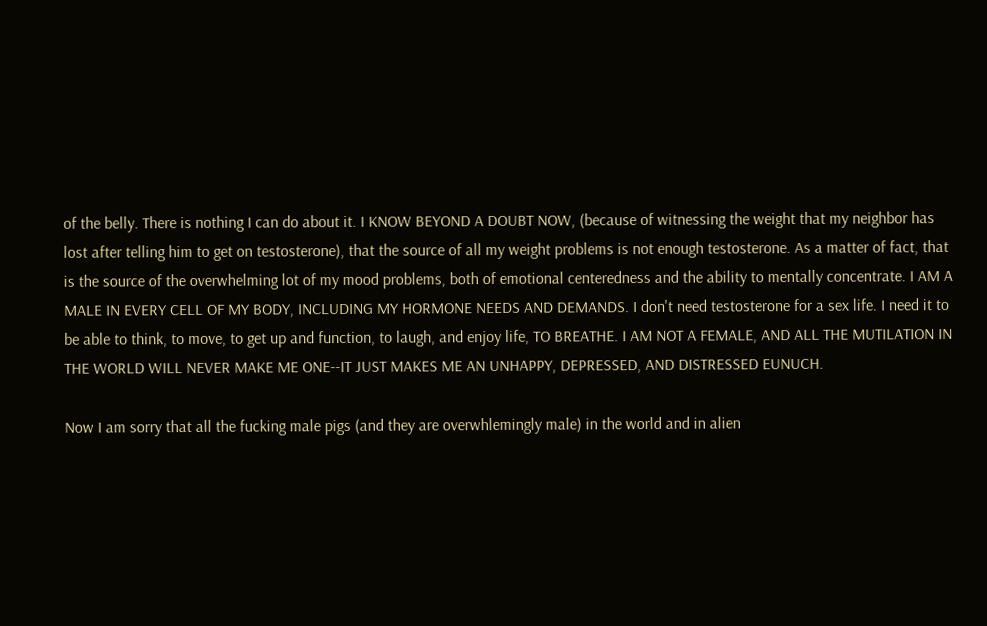of the belly. There is nothing I can do about it. I KNOW BEYOND A DOUBT NOW, (because of witnessing the weight that my neighbor has lost after telling him to get on testosterone), that the source of all my weight problems is not enough testosterone. As a matter of fact, that is the source of the overwhelming lot of my mood problems, both of emotional centeredness and the ability to mentally concentrate. I AM A MALE IN EVERY CELL OF MY BODY, INCLUDING MY HORMONE NEEDS AND DEMANDS. I don't need testosterone for a sex life. I need it to be able to think, to move, to get up and function, to laugh, and enjoy life, TO BREATHE. I AM NOT A FEMALE, AND ALL THE MUTILATION IN THE WORLD WILL NEVER MAKE ME ONE--IT JUST MAKES ME AN UNHAPPY, DEPRESSED, AND DISTRESSED EUNUCH.

Now I am sorry that all the fucking male pigs (and they are overwhlemingly male) in the world and in alien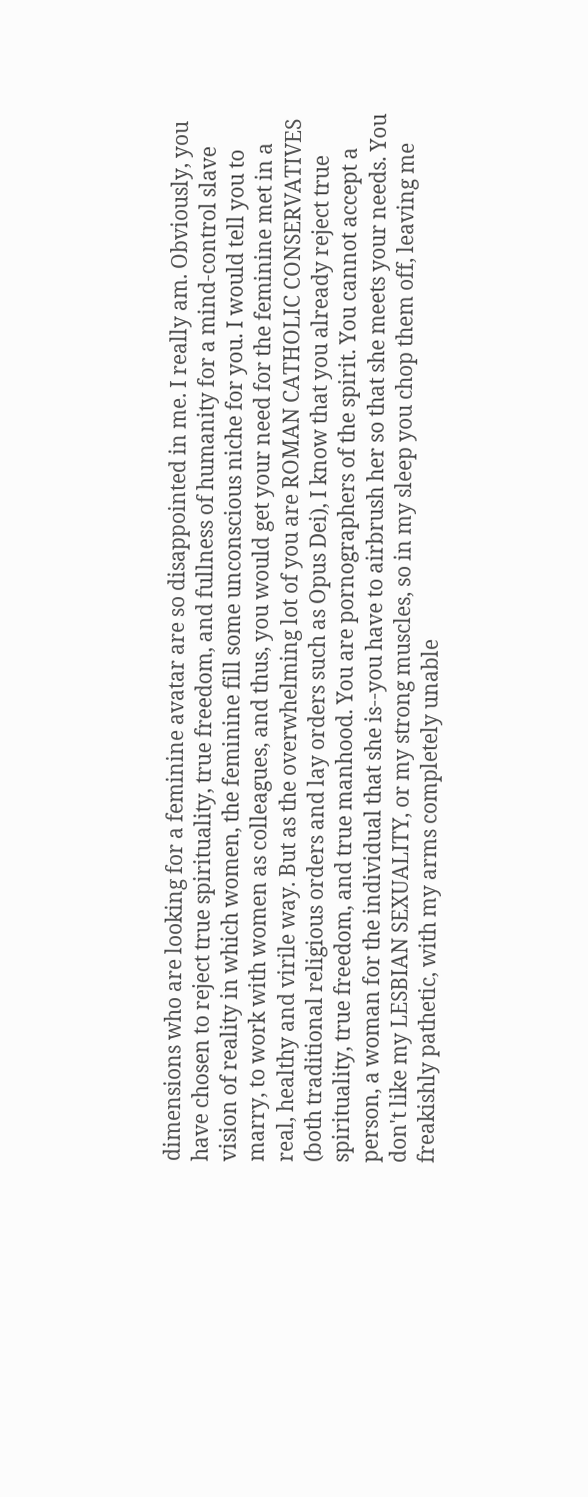dimensions who are looking for a feminine avatar are so disappointed in me. I really am. Obviously, you have chosen to reject true spirituality, true freedom, and fullness of humanity for a mind-control slave vision of reality in which women, the feminine fill some unconscious niche for you. I would tell you to marry, to work with women as colleagues, and thus, you would get your need for the feminine met in a real, healthy and virile way. But as the overwhelming lot of you are ROMAN CATHOLIC CONSERVATIVES (both traditional religious orders and lay orders such as Opus Dei), I know that you already reject true spirituality, true freedom, and true manhood. You are pornographers of the spirit. You cannot accept a person, a woman for the individual that she is--you have to airbrush her so that she meets your needs. You don't like my LESBIAN SEXUALITY, or my strong muscles, so in my sleep you chop them off, leaving me freakishly pathetic, with my arms completely unable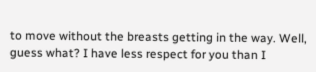to move without the breasts getting in the way. Well, guess what? I have less respect for you than I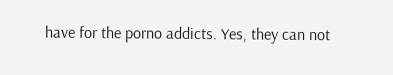have for the porno addicts. Yes, they can not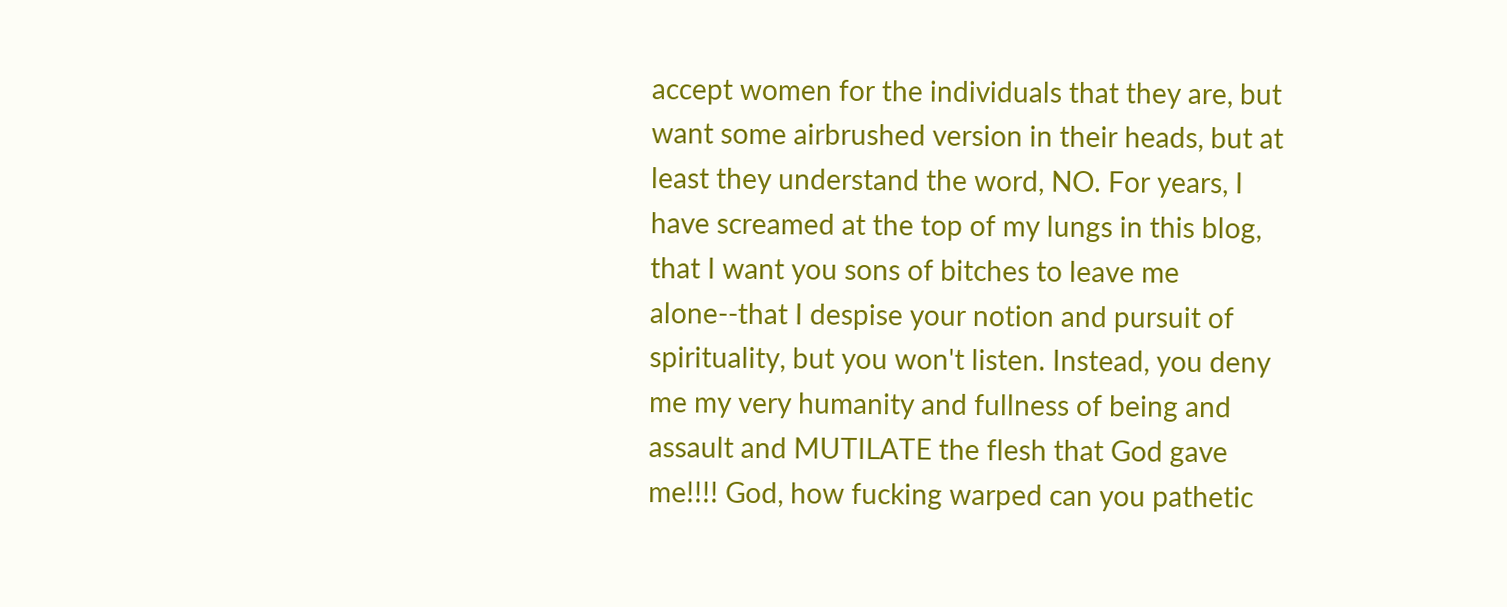accept women for the individuals that they are, but want some airbrushed version in their heads, but at least they understand the word, NO. For years, I have screamed at the top of my lungs in this blog, that I want you sons of bitches to leave me alone--that I despise your notion and pursuit of spirituality, but you won't listen. Instead, you deny me my very humanity and fullness of being and assault and MUTILATE the flesh that God gave me!!!! God, how fucking warped can you pathetic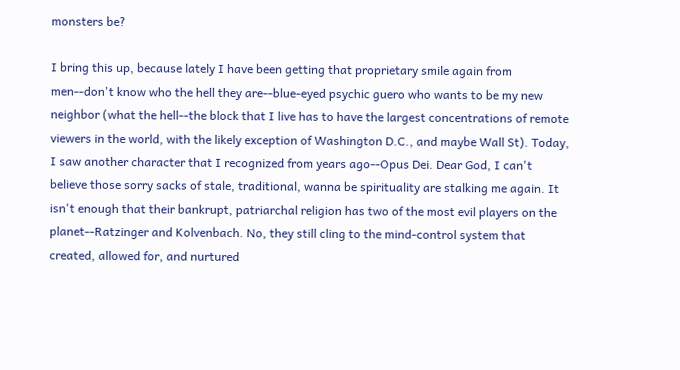monsters be?

I bring this up, because lately I have been getting that proprietary smile again from men--don't know who the hell they are--blue-eyed psychic guero who wants to be my new neighbor (what the hell--the block that I live has to have the largest concentrations of remote viewers in the world, with the likely exception of Washington D.C., and maybe Wall St). Today, I saw another character that I recognized from years ago--Opus Dei. Dear God, I can't believe those sorry sacks of stale, traditional, wanna be spirituality are stalking me again. It isn't enough that their bankrupt, patriarchal religion has two of the most evil players on the planet--Ratzinger and Kolvenbach. No, they still cling to the mind-control system that created, allowed for, and nurtured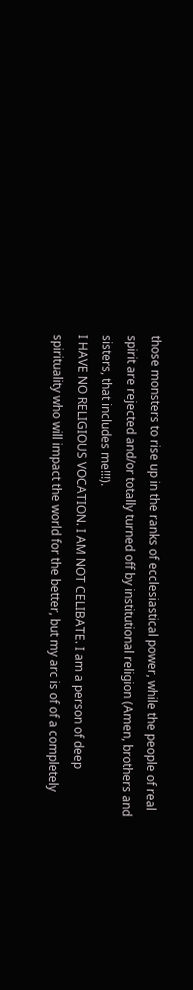those monsters to rise up in the ranks of ecclesiastical power, while the people of real spirit are rejected and/or totally turned off by institutional religion (Amen, brothers and sisters, that includes me!!!).
I HAVE NO RELIGIOUS VOCATION. I AM NOT CELIBATE. I am a person of deep spirituality who will impact the world for the better, but my arc is of of a completely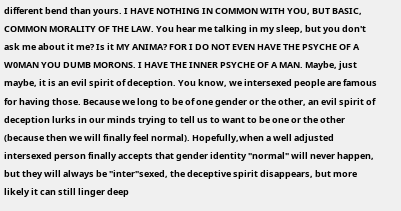different bend than yours. I HAVE NOTHING IN COMMON WITH YOU, BUT BASIC, COMMON MORALITY OF THE LAW. You hear me talking in my sleep, but you don't ask me about it me? Is it MY ANIMA? FOR I DO NOT EVEN HAVE THE PSYCHE OF A W0MAN YOU DUMB MORONS. I HAVE THE INNER PSYCHE OF A MAN. Maybe, just maybe, it is an evil spirit of deception. You know, we intersexed people are famous for having those. Because we long to be of one gender or the other, an evil spirit of deception lurks in our minds trying to tell us to want to be one or the other (because then we will finally feel normal). Hopefully,when a well adjusted intersexed person finally accepts that gender identity "normal" will never happen, but they will always be "inter"sexed, the deceptive spirit disappears, but more likely it can still linger deep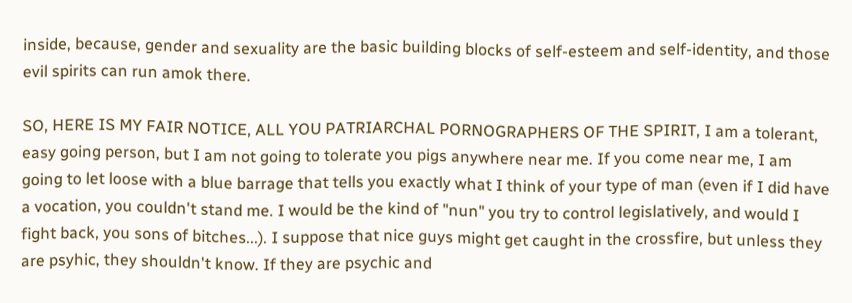inside, because, gender and sexuality are the basic building blocks of self-esteem and self-identity, and those evil spirits can run amok there.

SO, HERE IS MY FAIR NOTICE, ALL YOU PATRIARCHAL PORNOGRAPHERS OF THE SPIRIT, I am a tolerant, easy going person, but I am not going to tolerate you pigs anywhere near me. If you come near me, I am going to let loose with a blue barrage that tells you exactly what I think of your type of man (even if I did have a vocation, you couldn't stand me. I would be the kind of "nun" you try to control legislatively, and would I fight back, you sons of bitches...). I suppose that nice guys might get caught in the crossfire, but unless they are psyhic, they shouldn't know. If they are psychic and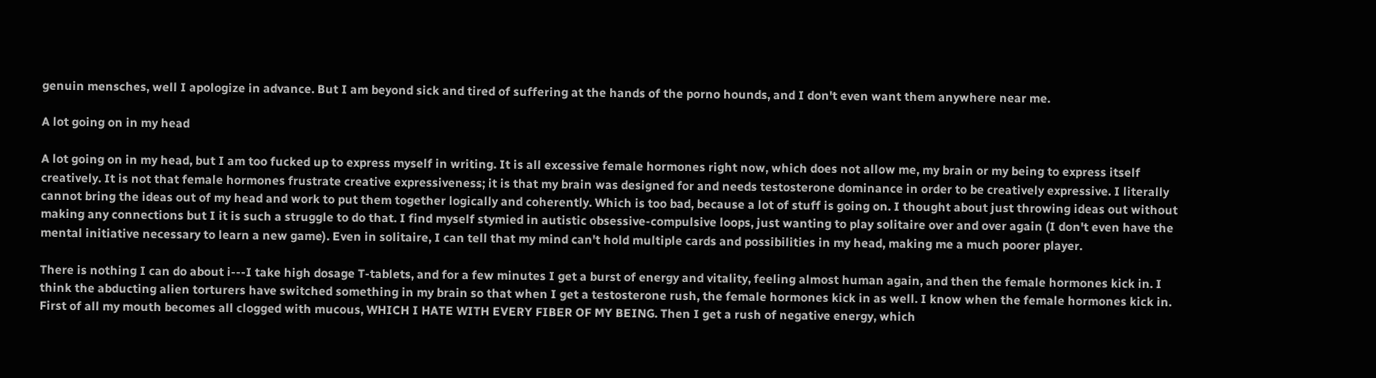genuin mensches, well I apologize in advance. But I am beyond sick and tired of suffering at the hands of the porno hounds, and I don't even want them anywhere near me.

A lot going on in my head

A lot going on in my head, but I am too fucked up to express myself in writing. It is all excessive female hormones right now, which does not allow me, my brain or my being to express itself creatively. It is not that female hormones frustrate creative expressiveness; it is that my brain was designed for and needs testosterone dominance in order to be creatively expressive. I literally cannot bring the ideas out of my head and work to put them together logically and coherently. Which is too bad, because a lot of stuff is going on. I thought about just throwing ideas out without making any connections but I it is such a struggle to do that. I find myself stymied in autistic obsessive-compulsive loops, just wanting to play solitaire over and over again (I don't even have the mental initiative necessary to learn a new game). Even in solitaire, I can tell that my mind can't hold multiple cards and possibilities in my head, making me a much poorer player.

There is nothing I can do about i---I take high dosage T-tablets, and for a few minutes I get a burst of energy and vitality, feeling almost human again, and then the female hormones kick in. I think the abducting alien torturers have switched something in my brain so that when I get a testosterone rush, the female hormones kick in as well. I know when the female hormones kick in. First of all my mouth becomes all clogged with mucous, WHICH I HATE WITH EVERY FIBER OF MY BEING. Then I get a rush of negative energy, which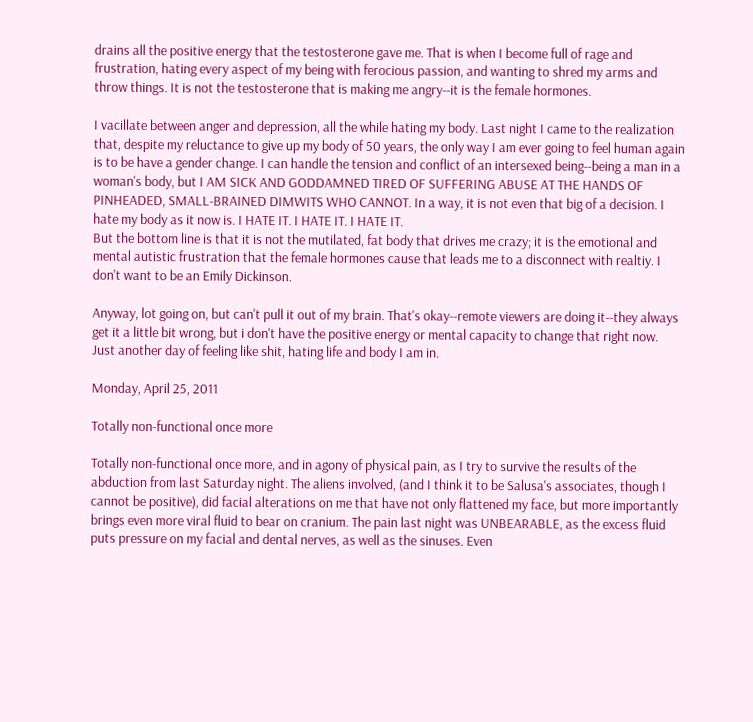drains all the positive energy that the testosterone gave me. That is when I become full of rage and frustration, hating every aspect of my being with ferocious passion, and wanting to shred my arms and throw things. It is not the testosterone that is making me angry--it is the female hormones.

I vacillate between anger and depression, all the while hating my body. Last night I came to the realization that, despite my reluctance to give up my body of 50 years, the only way I am ever going to feel human again is to be have a gender change. I can handle the tension and conflict of an intersexed being--being a man in a woman's body, but I AM SICK AND GODDAMNED TIRED OF SUFFERING ABUSE AT THE HANDS OF PINHEADED, SMALL-BRAINED DIMWITS WHO CANNOT. In a way, it is not even that big of a decision. I hate my body as it now is. I HATE IT. I HATE IT. I HATE IT.
But the bottom line is that it is not the mutilated, fat body that drives me crazy; it is the emotional and mental autistic frustration that the female hormones cause that leads me to a disconnect with realtiy. I don't want to be an Emily Dickinson.

Anyway, lot going on, but can't pull it out of my brain. That's okay--remote viewers are doing it--they always get it a little bit wrong, but i don't have the positive energy or mental capacity to change that right now.
Just another day of feeling like shit, hating life and body I am in.

Monday, April 25, 2011

Totally non-functional once more

Totally non-functional once more, and in agony of physical pain, as I try to survive the results of the abduction from last Saturday night. The aliens involved, (and I think it to be Salusa's associates, though I cannot be positive), did facial alterations on me that have not only flattened my face, but more importantly brings even more viral fluid to bear on cranium. The pain last night was UNBEARABLE, as the excess fluid puts pressure on my facial and dental nerves, as well as the sinuses. Even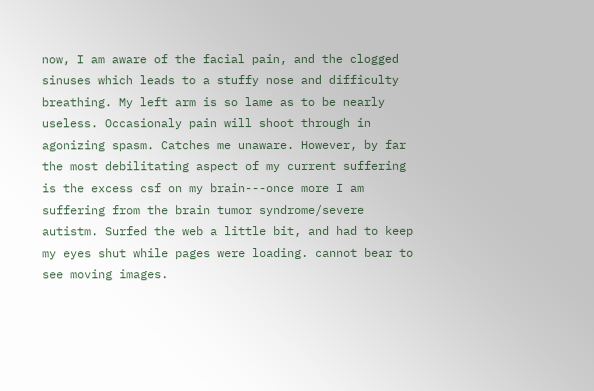now, I am aware of the facial pain, and the clogged sinuses which leads to a stuffy nose and difficulty breathing. My left arm is so lame as to be nearly useless. Occasionaly pain will shoot through in agonizing spasm. Catches me unaware. However, by far the most debilitating aspect of my current suffering is the excess csf on my brain---once more I am suffering from the brain tumor syndrome/severe autistm. Surfed the web a little bit, and had to keep my eyes shut while pages were loading. cannot bear to see moving images.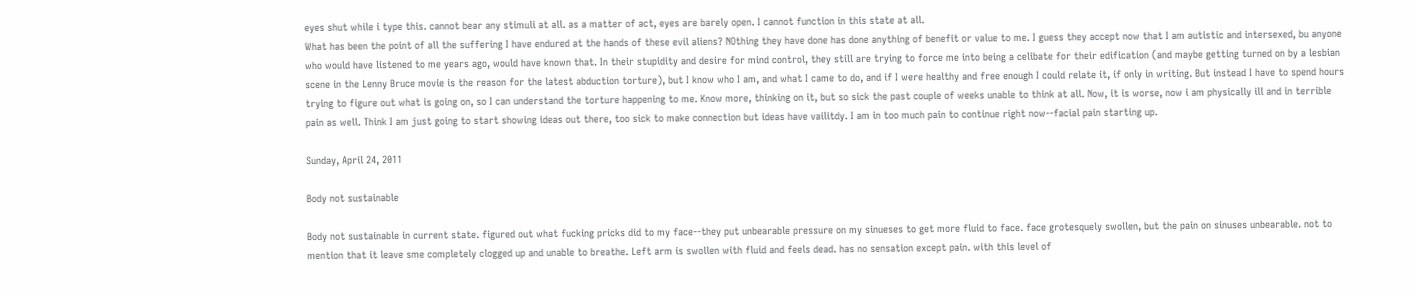eyes shut while i type this. cannot bear any stimuli at all. as a matter of act, eyes are barely open. I cannot function in this state at all.
What has been the point of all the suffering I have endured at the hands of these evil aliens? NOthing they have done has done anything of benefit or value to me. I guess they accept now that I am autistic and intersexed, bu anyone who would have listened to me years ago, would have known that. In their stupidity and desire for mind control, they still are trying to force me into being a celibate for their edification (and maybe getting turned on by a lesbian scene in the Lenny Bruce movie is the reason for the latest abduction torture), but I know who I am, and what I came to do, and if I were healthy and free enough I could relate it, if only in writing. But instead I have to spend hours trying to figure out what is going on, so I can understand the torture happening to me. Know more, thinking on it, but so sick the past couple of weeks unable to think at all. Now, it is worse, now i am physically ill and in terrible pain as well. Think I am just going to start showing ideas out there, too sick to make connection but ideas have vailitdy. I am in too much pain to continue right now--facial pain starting up.

Sunday, April 24, 2011

Body not sustainable

Body not sustainable in current state. figured out what fucking pricks did to my face--they put unbearable pressure on my sinueses to get more fluid to face. face grotesquely swollen, but the pain on sinuses unbearable. not to mention that it leave sme completely clogged up and unable to breathe. Left arm is swollen with fluid and feels dead. has no sensation except pain. with this level of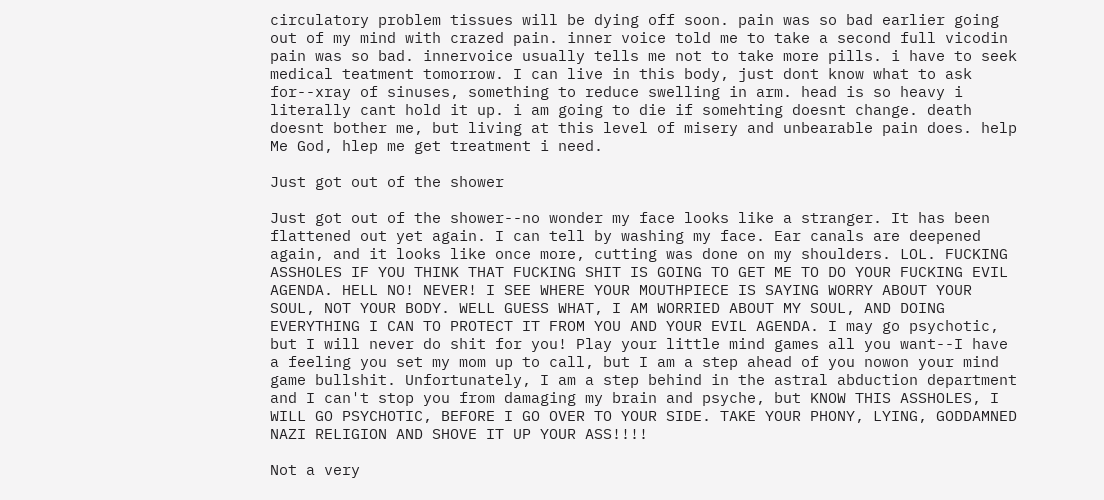circulatory problem tissues will be dying off soon. pain was so bad earlier going out of my mind with crazed pain. inner voice told me to take a second full vicodin pain was so bad. innervoice usually tells me not to take more pills. i have to seek medical teatment tomorrow. I can live in this body, just dont know what to ask for--xray of sinuses, something to reduce swelling in arm. head is so heavy i literally cant hold it up. i am going to die if somehting doesnt change. death doesnt bother me, but living at this level of misery and unbearable pain does. help Me God, hlep me get treatment i need.

Just got out of the shower

Just got out of the shower--no wonder my face looks like a stranger. It has been flattened out yet again. I can tell by washing my face. Ear canals are deepened again, and it looks like once more, cutting was done on my shoulders. LOL. FUCKING ASSHOLES IF YOU THINK THAT FUCKING SHIT IS GOING TO GET ME TO DO YOUR FUCKING EVIL AGENDA. HELL NO! NEVER! I SEE WHERE YOUR MOUTHPIECE IS SAYING WORRY ABOUT YOUR SOUL, NOT YOUR BODY. WELL GUESS WHAT, I AM WORRIED ABOUT MY SOUL, AND DOING EVERYTHING I CAN TO PROTECT IT FROM YOU AND YOUR EVIL AGENDA. I may go psychotic, but I will never do shit for you! Play your little mind games all you want--I have a feeling you set my mom up to call, but I am a step ahead of you nowon your mind game bullshit. Unfortunately, I am a step behind in the astral abduction department and I can't stop you from damaging my brain and psyche, but KNOW THIS ASSHOLES, I WILL GO PSYCHOTIC, BEFORE I GO OVER TO YOUR SIDE. TAKE YOUR PHONY, LYING, GODDAMNED NAZI RELIGION AND SHOVE IT UP YOUR ASS!!!!

Not a very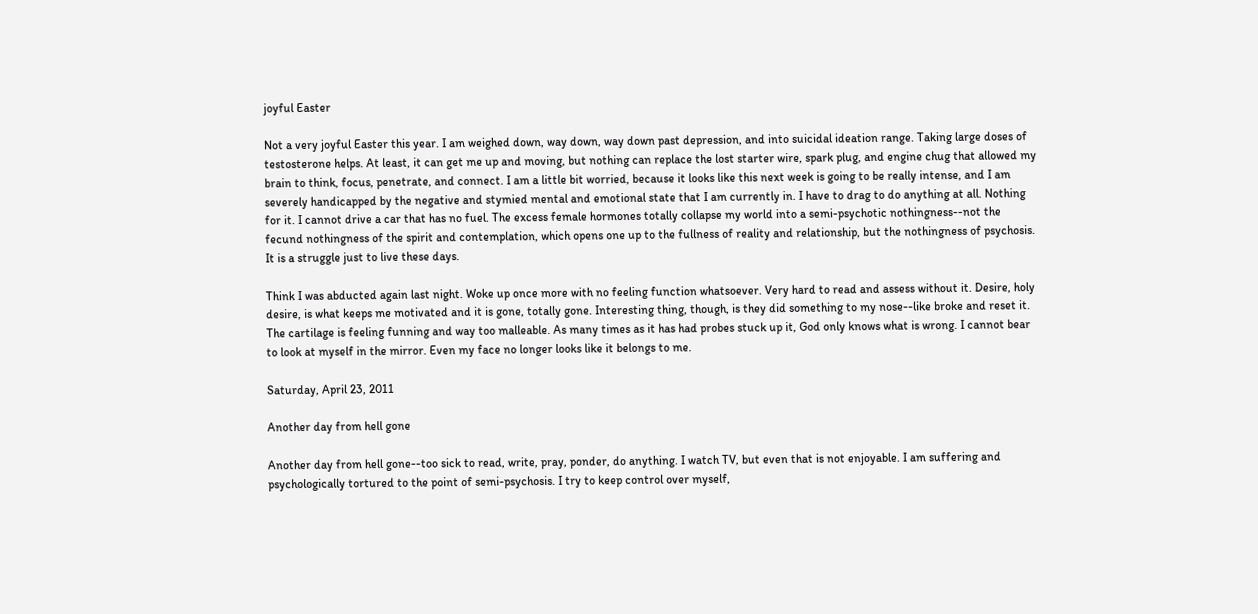joyful Easter

Not a very joyful Easter this year. I am weighed down, way down, way down past depression, and into suicidal ideation range. Taking large doses of testosterone helps. At least, it can get me up and moving, but nothing can replace the lost starter wire, spark plug, and engine chug that allowed my brain to think, focus, penetrate, and connect. I am a little bit worried, because it looks like this next week is going to be really intense, and I am severely handicapped by the negative and stymied mental and emotional state that I am currently in. I have to drag to do anything at all. Nothing for it. I cannot drive a car that has no fuel. The excess female hormones totally collapse my world into a semi-psychotic nothingness--not the fecund nothingness of the spirit and contemplation, which opens one up to the fullness of reality and relationship, but the nothingness of psychosis. It is a struggle just to live these days.

Think I was abducted again last night. Woke up once more with no feeling function whatsoever. Very hard to read and assess without it. Desire, holy desire, is what keeps me motivated and it is gone, totally gone. Interesting thing, though, is they did something to my nose--like broke and reset it. The cartilage is feeling funning and way too malleable. As many times as it has had probes stuck up it, God only knows what is wrong. I cannot bear to look at myself in the mirror. Even my face no longer looks like it belongs to me.

Saturday, April 23, 2011

Another day from hell gone

Another day from hell gone--too sick to read, write, pray, ponder, do anything. I watch TV, but even that is not enjoyable. I am suffering and psychologically tortured to the point of semi-psychosis. I try to keep control over myself,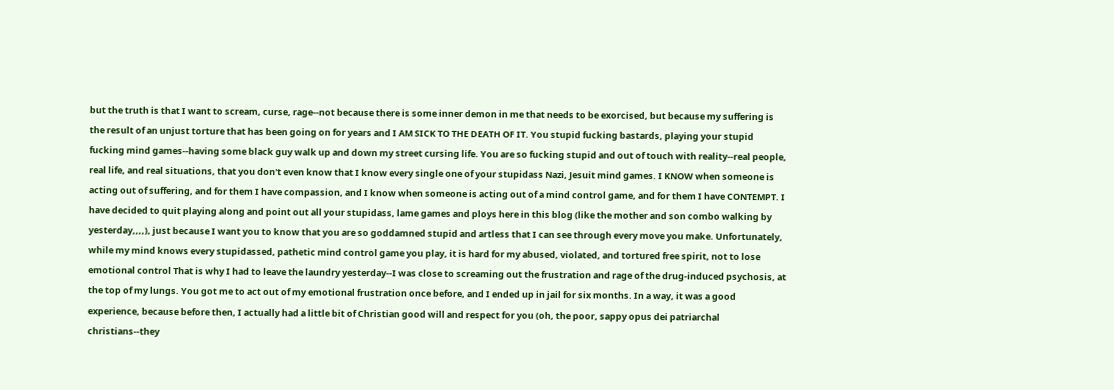but the truth is that I want to scream, curse, rage--not because there is some inner demon in me that needs to be exorcised, but because my suffering is the result of an unjust torture that has been going on for years and I AM SICK TO THE DEATH OF IT. You stupid fucking bastards, playing your stupid fucking mind games--having some black guy walk up and down my street cursing life. You are so fucking stupid and out of touch with reality--real people, real life, and real situations, that you don't even know that I know every single one of your stupidass Nazi, Jesuit mind games. I KNOW when someone is acting out of suffering, and for them I have compassion, and I know when someone is acting out of a mind control game, and for them I have CONTEMPT. I have decided to quit playing along and point out all your stupidass, lame games and ploys here in this blog (like the mother and son combo walking by yesterday,,,,), just because I want you to know that you are so goddamned stupid and artless that I can see through every move you make. Unfortunately, while my mind knows every stupidassed, pathetic mind control game you play, it is hard for my abused, violated, and tortured free spirit, not to lose emotional control That is why I had to leave the laundry yesterday--I was close to screaming out the frustration and rage of the drug-induced psychosis, at the top of my lungs. You got me to act out of my emotional frustration once before, and I ended up in jail for six months. In a way, it was a good experience, because before then, I actually had a little bit of Christian good will and respect for you (oh, the poor, sappy opus dei patriarchal christians--they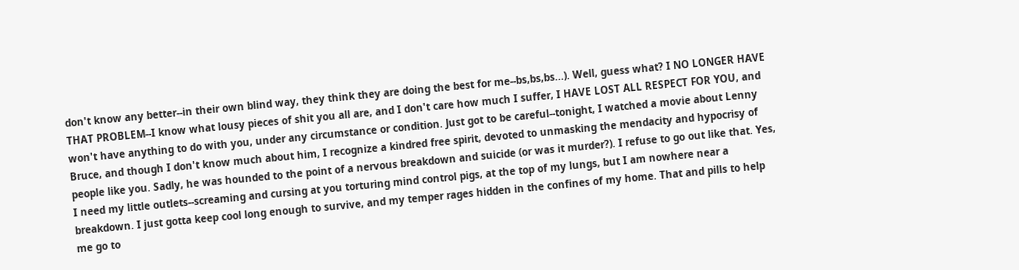don't know any better--in their own blind way, they think they are doing the best for me--bs,bs,bs...). Well, guess what? I NO LONGER HAVE THAT PROBLEM--I know what lousy pieces of shit you all are, and I don't care how much I suffer, I HAVE LOST ALL RESPECT FOR YOU, and won't have anything to do with you, under any circumstance or condition. Just got to be careful--tonight, I watched a movie about Lenny Bruce, and though I don't know much about him, I recognize a kindred free spirit, devoted to unmasking the mendacity and hypocrisy of people like you. Sadly, he was hounded to the point of a nervous breakdown and suicide (or was it murder?). I refuse to go out like that. Yes, I need my little outlets--screaming and cursing at you torturing mind control pigs, at the top of my lungs, but I am nowhere near a breakdown. I just gotta keep cool long enough to survive, and my temper rages hidden in the confines of my home. That and pills to help me go to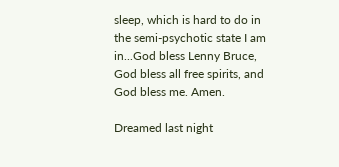sleep, which is hard to do in the semi-psychotic state I am in...God bless Lenny Bruce, God bless all free spirits, and God bless me. Amen.

Dreamed last night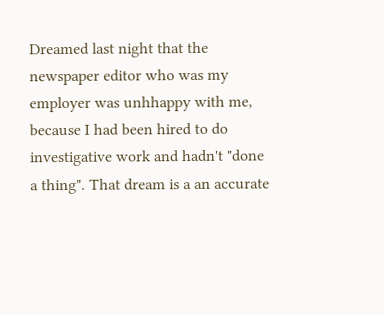Dreamed last night that the newspaper editor who was my employer was unhhappy with me, because I had been hired to do investigative work and hadn't "done a thing". That dream is a an accurate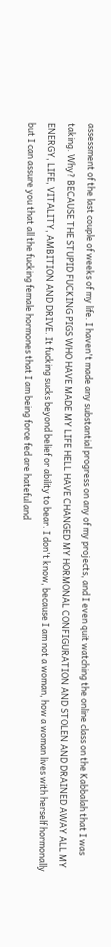assessment of the last couple of weeks of my life. I haven't made any substantial progress on any of my projects, and I even quit watching the online class on the Kabbalah that I was taking. Why? BECAUSE THE STUPID FUCKING PIGS WHO HAVE MADE MY LIFE HELL HAVE CHANGED MY HORMONAL CONFIGURATION AND STOLEN AND DRAINED AWAY ALL MY ENERGY, LIFE, VITALITY, AMBITION AND DRIVE. It fucking sucks beyond belief or ability to bear. I don't know, because I am not a woman, how a woman lives with herself hormonally but I can assure you that all the fucking female hormones that I am being force fed are hateful and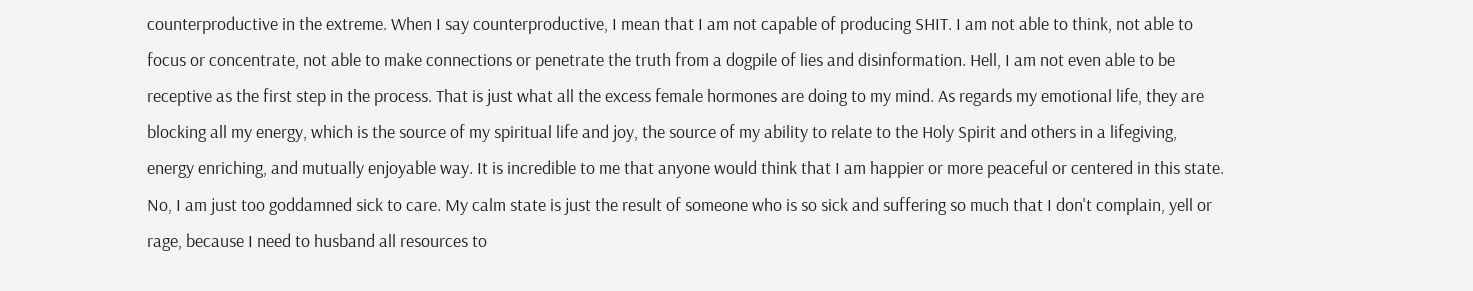counterproductive in the extreme. When I say counterproductive, I mean that I am not capable of producing SHIT. I am not able to think, not able to focus or concentrate, not able to make connections or penetrate the truth from a dogpile of lies and disinformation. Hell, I am not even able to be receptive as the first step in the process. That is just what all the excess female hormones are doing to my mind. As regards my emotional life, they are blocking all my energy, which is the source of my spiritual life and joy, the source of my ability to relate to the Holy Spirit and others in a lifegiving, energy enriching, and mutually enjoyable way. It is incredible to me that anyone would think that I am happier or more peaceful or centered in this state. No, I am just too goddamned sick to care. My calm state is just the result of someone who is so sick and suffering so much that I don't complain, yell or rage, because I need to husband all resources to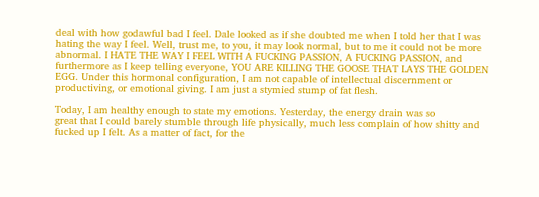deal with how godawful bad I feel. Dale looked as if she doubted me when I told her that I was hating the way I feel. Well, trust me, to you, it may look normal, but to me it could not be more abnormal. I HATE THE WAY I FEEL WITH A FUCKING PASSION, A FUCKING PASSION, and furthermore as I keep telling everyone, YOU ARE KILLING THE GOOSE THAT LAYS THE GOLDEN EGG. Under this hormonal configuration, I am not capable of intellectual discernment or productiving, or emotional giving. I am just a stymied stump of fat flesh.

Today, I am healthy enough to state my emotions. Yesterday, the energy drain was so
great that I could barely stumble through life physically, much less complain of how shitty and fucked up I felt. As a matter of fact, for the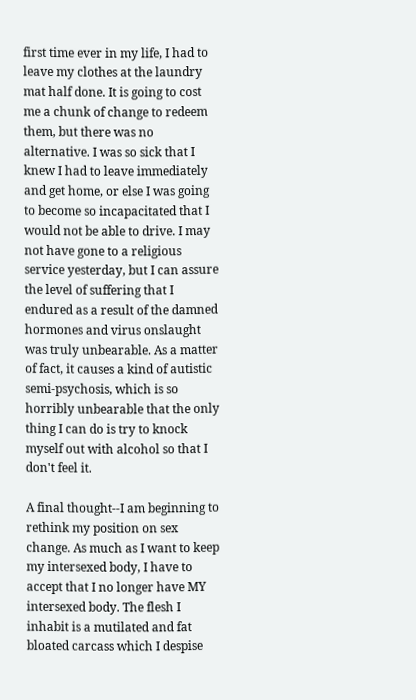first time ever in my life, I had to leave my clothes at the laundry mat half done. It is going to cost me a chunk of change to redeem them, but there was no alternative. I was so sick that I knew I had to leave immediately and get home, or else I was going to become so incapacitated that I would not be able to drive. I may not have gone to a religious service yesterday, but I can assure the level of suffering that I endured as a result of the damned hormones and virus onslaught was truly unbearable. As a matter of fact, it causes a kind of autistic semi-psychosis, which is so horribly unbearable that the only thing I can do is try to knock myself out with alcohol so that I don't feel it.

A final thought--I am beginning to rethink my position on sex change. As much as I want to keep my intersexed body, I have to accept that I no longer have MY intersexed body. The flesh I inhabit is a mutilated and fat bloated carcass which I despise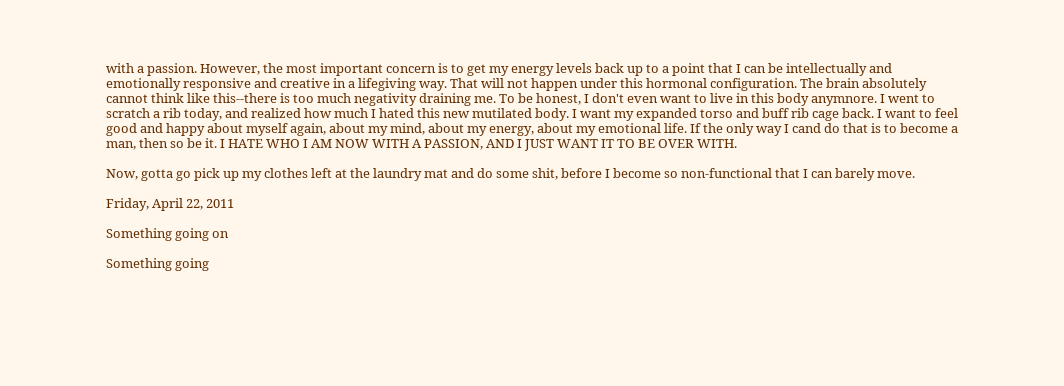with a passion. However, the most important concern is to get my energy levels back up to a point that I can be intellectually and emotionally responsive and creative in a lifegiving way. That will not happen under this hormonal configuration. The brain absolutely cannot think like this--there is too much negativity draining me. To be honest, I don't even want to live in this body anymnore. I went to scratch a rib today, and realized how much I hated this new mutilated body. I want my expanded torso and buff rib cage back. I want to feel good and happy about myself again, about my mind, about my energy, about my emotional life. If the only way I cand do that is to become a man, then so be it. I HATE WHO I AM NOW WITH A PASSION, AND I JUST WANT IT TO BE OVER WITH.

Now, gotta go pick up my clothes left at the laundry mat and do some shit, before I become so non-functional that I can barely move.

Friday, April 22, 2011

Something going on

Something going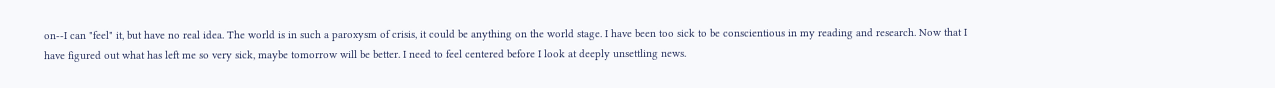on--I can "feel" it, but have no real idea. The world is in such a paroxysm of crisis, it could be anything on the world stage. I have been too sick to be conscientious in my reading and research. Now that I have figured out what has left me so very sick, maybe tomorrow will be better. I need to feel centered before I look at deeply unsettling news.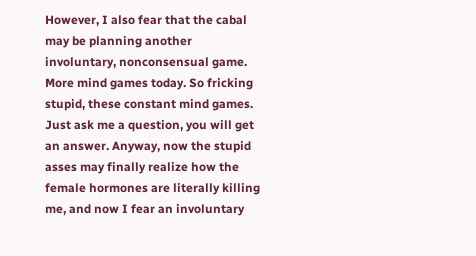However, I also fear that the cabal may be planning another involuntary, nonconsensual game. More mind games today. So fricking stupid, these constant mind games. Just ask me a question, you will get an answer. Anyway, now the stupid asses may finally realize how the female hormones are literally killing me, and now I fear an involuntary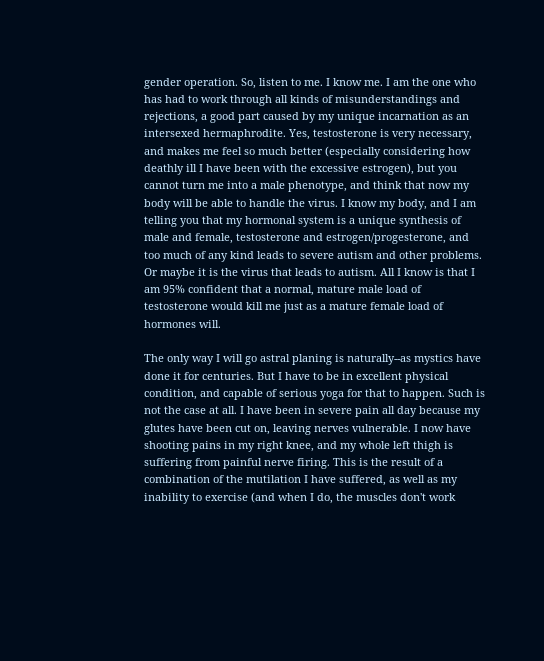gender operation. So, listen to me. I know me. I am the one who has had to work through all kinds of misunderstandings and rejections, a good part caused by my unique incarnation as an intersexed hermaphrodite. Yes, testosterone is very necessary, and makes me feel so much better (especially considering how deathly ill I have been with the excessive estrogen), but you cannot turn me into a male phenotype, and think that now my body will be able to handle the virus. I know my body, and I am telling you that my hormonal system is a unique synthesis of male and female, testosterone and estrogen/progesterone, and too much of any kind leads to severe autism and other problems. Or maybe it is the virus that leads to autism. All I know is that I am 95% confident that a normal, mature male load of testosterone would kill me just as a mature female load of hormones will.

The only way I will go astral planing is naturally--as mystics have done it for centuries. But I have to be in excellent physical condition, and capable of serious yoga for that to happen. Such is not the case at all. I have been in severe pain all day because my glutes have been cut on, leaving nerves vulnerable. I now have shooting pains in my right knee, and my whole left thigh is suffering from painful nerve firing. This is the result of a combination of the mutilation I have suffered, as well as my inability to exercise (and when I do, the muscles don't work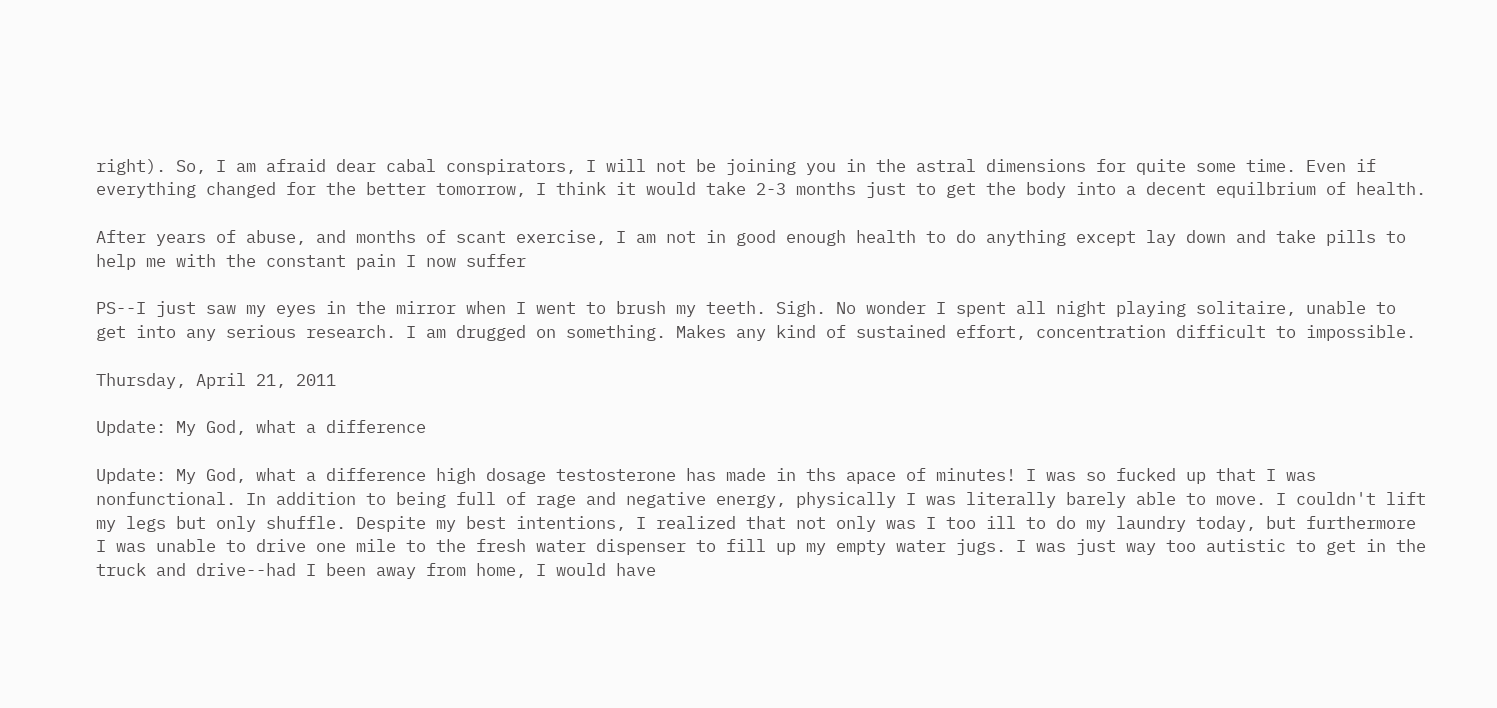right). So, I am afraid dear cabal conspirators, I will not be joining you in the astral dimensions for quite some time. Even if everything changed for the better tomorrow, I think it would take 2-3 months just to get the body into a decent equilbrium of health.

After years of abuse, and months of scant exercise, I am not in good enough health to do anything except lay down and take pills to help me with the constant pain I now suffer

PS--I just saw my eyes in the mirror when I went to brush my teeth. Sigh. No wonder I spent all night playing solitaire, unable to get into any serious research. I am drugged on something. Makes any kind of sustained effort, concentration difficult to impossible.

Thursday, April 21, 2011

Update: My God, what a difference

Update: My God, what a difference high dosage testosterone has made in ths apace of minutes! I was so fucked up that I was nonfunctional. In addition to being full of rage and negative energy, physically I was literally barely able to move. I couldn't lift my legs but only shuffle. Despite my best intentions, I realized that not only was I too ill to do my laundry today, but furthermore I was unable to drive one mile to the fresh water dispenser to fill up my empty water jugs. I was just way too autistic to get in the truck and drive--had I been away from home, I would have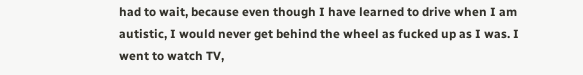had to wait, because even though I have learned to drive when I am autistic, I would never get behind the wheel as fucked up as I was. I went to watch TV,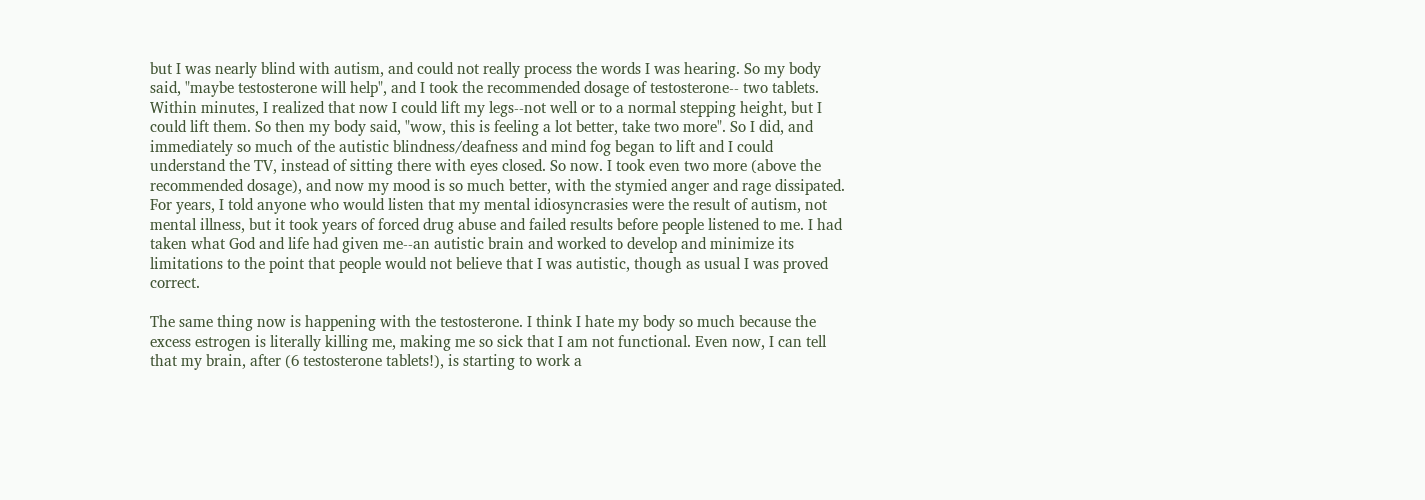but I was nearly blind with autism, and could not really process the words I was hearing. So my body said, "maybe testosterone will help", and I took the recommended dosage of testosterone-- two tablets. Within minutes, I realized that now I could lift my legs--not well or to a normal stepping height, but I could lift them. So then my body said, "wow, this is feeling a lot better, take two more". So I did, and immediately so much of the autistic blindness/deafness and mind fog began to lift and I could understand the TV, instead of sitting there with eyes closed. So now. I took even two more (above the recommended dosage), and now my mood is so much better, with the stymied anger and rage dissipated.
For years, I told anyone who would listen that my mental idiosyncrasies were the result of autism, not mental illness, but it took years of forced drug abuse and failed results before people listened to me. I had taken what God and life had given me--an autistic brain and worked to develop and minimize its limitations to the point that people would not believe that I was autistic, though as usual I was proved correct.

The same thing now is happening with the testosterone. I think I hate my body so much because the excess estrogen is literally killing me, making me so sick that I am not functional. Even now, I can tell that my brain, after (6 testosterone tablets!), is starting to work a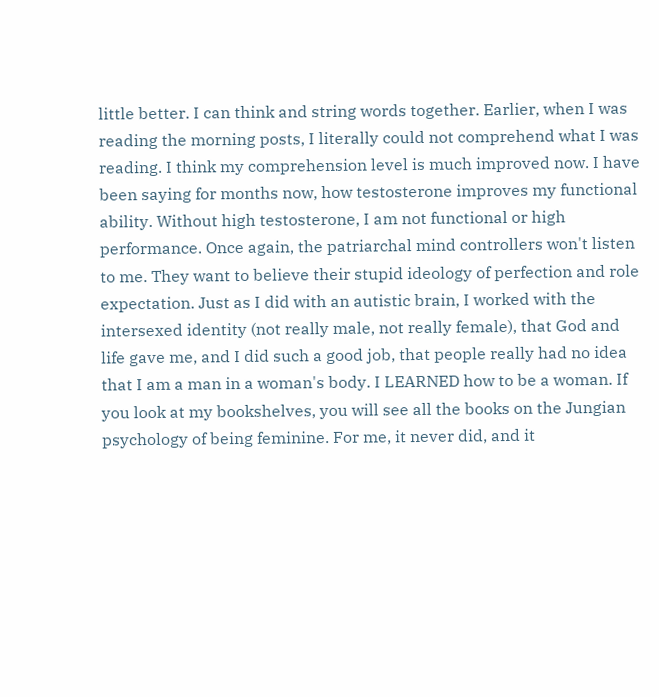little better. I can think and string words together. Earlier, when I was reading the morning posts, I literally could not comprehend what I was reading. I think my comprehension level is much improved now. I have been saying for months now, how testosterone improves my functional ability. Without high testosterone, I am not functional or high performance. Once again, the patriarchal mind controllers won't listen to me. They want to believe their stupid ideology of perfection and role expectation. Just as I did with an autistic brain, I worked with the intersexed identity (not really male, not really female), that God and life gave me, and I did such a good job, that people really had no idea that I am a man in a woman's body. I LEARNED how to be a woman. If you look at my bookshelves, you will see all the books on the Jungian psychology of being feminine. For me, it never did, and it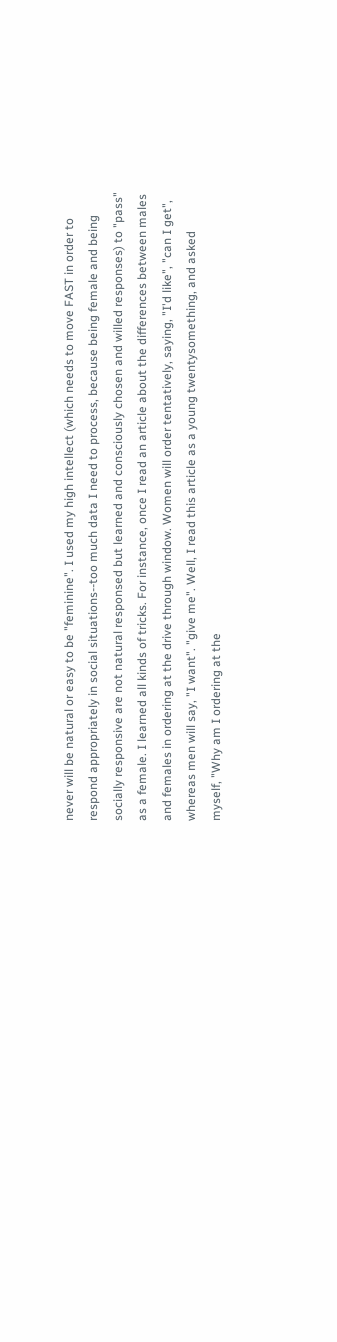never will be natural or easy to be "feminine". I used my high intellect (which needs to move FAST in order to respond appropriately in social situations--too much data I need to process, because being female and being socially responsive are not natural responsed but learned and consciously chosen and willed responses) to "pass" as a female. I learned all kinds of tricks. For instance, once I read an article about the differences between males and females in ordering at the drive through window. Women will order tentatively, saying, "I'd like", "can I get", whereas men will say, "I want". "give me". Well, I read this article as a young twentysomething, and asked myself, "Why am I ordering at the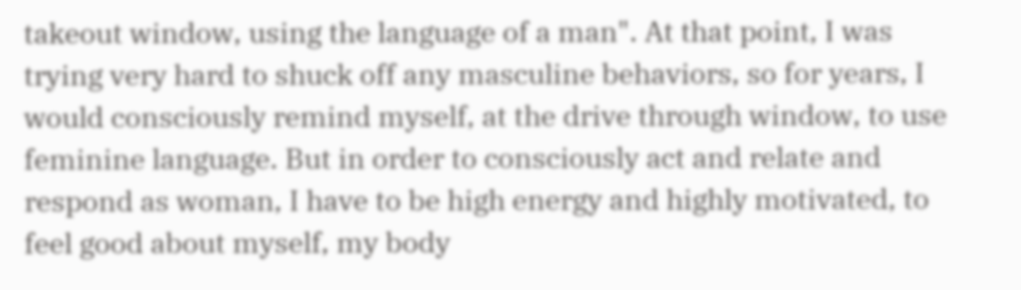takeout window, using the language of a man". At that point, I was trying very hard to shuck off any masculine behaviors, so for years, I would consciously remind myself, at the drive through window, to use feminine language. But in order to consciously act and relate and respond as woman, I have to be high energy and highly motivated, to feel good about myself, my body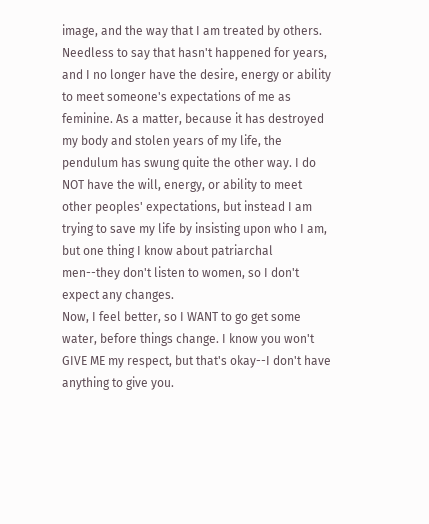image, and the way that I am treated by others. Needless to say that hasn't happened for years, and I no longer have the desire, energy or ability to meet someone's expectations of me as feminine. As a matter, because it has destroyed my body and stolen years of my life, the pendulum has swung quite the other way. I do NOT have the will, energy, or ability to meet other peoples' expectations, but instead I am trying to save my life by insisting upon who I am, but one thing I know about patriarchal men--they don't listen to women, so I don't expect any changes.
Now, I feel better, so I WANT to go get some water, before things change. I know you won't GIVE ME my respect, but that's okay--I don't have anything to give you.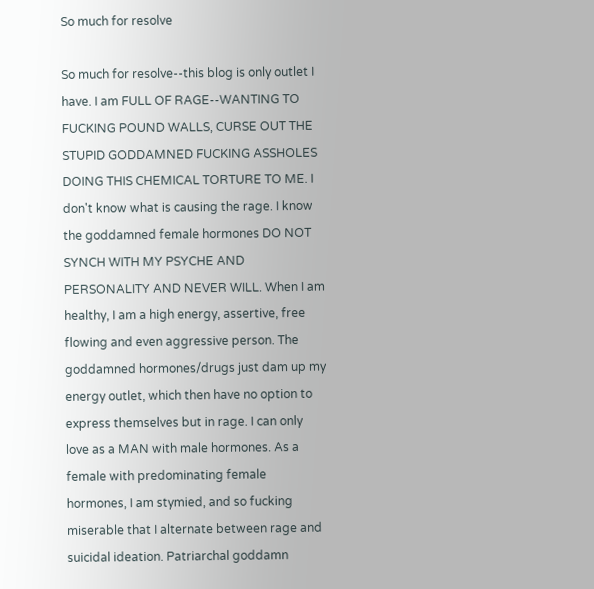So much for resolve

So much for resolve--this blog is only outlet I have. I am FULL OF RAGE--WANTING TO FUCKING POUND WALLS, CURSE OUT THE STUPID GODDAMNED FUCKING ASSHOLES DOING THIS CHEMICAL TORTURE TO ME. I don't know what is causing the rage. I know the goddamned female hormones DO NOT SYNCH WITH MY PSYCHE AND PERSONALITY AND NEVER WILL. When I am healthy, I am a high energy, assertive, free flowing and even aggressive person. The goddamned hormones/drugs just dam up my energy outlet, which then have no option to express themselves but in rage. I can only love as a MAN with male hormones. As a female with predominating female hormones, I am stymied, and so fucking miserable that I alternate between rage and suicidal ideation. Patriarchal goddamn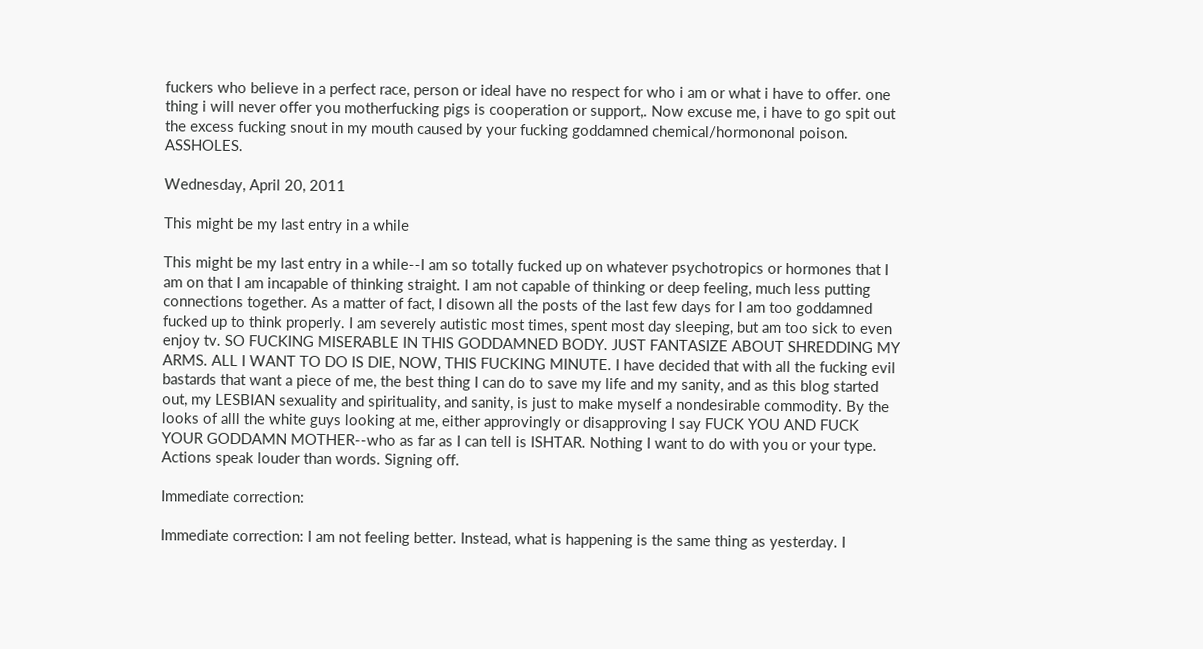fuckers who believe in a perfect race, person or ideal have no respect for who i am or what i have to offer. one thing i will never offer you motherfucking pigs is cooperation or support,. Now excuse me, i have to go spit out the excess fucking snout in my mouth caused by your fucking goddamned chemical/hormononal poison. ASSHOLES.

Wednesday, April 20, 2011

This might be my last entry in a while

This might be my last entry in a while--I am so totally fucked up on whatever psychotropics or hormones that I am on that I am incapable of thinking straight. I am not capable of thinking or deep feeling, much less putting connections together. As a matter of fact, I disown all the posts of the last few days for I am too goddamned fucked up to think properly. I am severely autistic most times, spent most day sleeping, but am too sick to even enjoy tv. SO FUCKING MISERABLE IN THIS GODDAMNED BODY. JUST FANTASIZE ABOUT SHREDDING MY ARMS. ALL I WANT TO DO IS DIE, NOW, THIS FUCKING MINUTE. I have decided that with all the fucking evil bastards that want a piece of me, the best thing I can do to save my life and my sanity, and as this blog started out, my LESBIAN sexuality and spirituality, and sanity, is just to make myself a nondesirable commodity. By the looks of alll the white guys looking at me, either approvingly or disapproving I say FUCK YOU AND FUCK YOUR GODDAMN MOTHER--who as far as I can tell is ISHTAR. Nothing I want to do with you or your type. Actions speak louder than words. Signing off.

Immediate correction:

Immediate correction: I am not feeling better. Instead, what is happening is the same thing as yesterday. I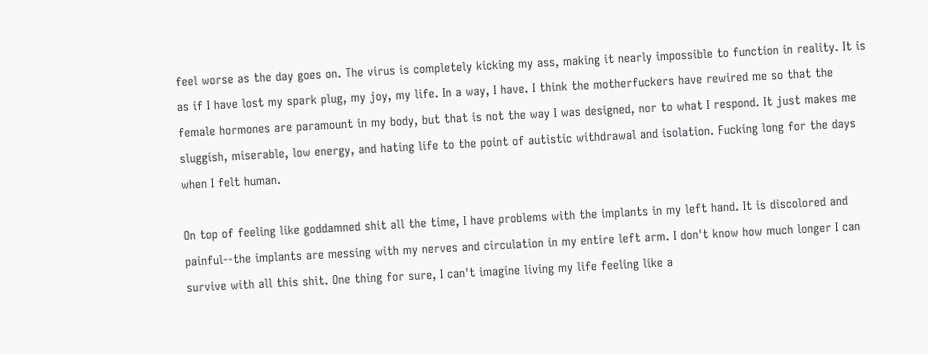feel worse as the day goes on. The virus is completely kicking my ass, making it nearly impossible to function in reality. It is as if I have lost my spark plug, my joy, my life. In a way, I have. I think the motherfuckers have rewired me so that the female hormones are paramount in my body, but that is not the way I was designed, nor to what I respond. It just makes me sluggish, miserable, low energy, and hating life to the point of autistic withdrawal and isolation. Fucking long for the days when I felt human.

On top of feeling like goddamned shit all the time, I have problems with the implants in my left hand. It is discolored and painful--the implants are messing with my nerves and circulation in my entire left arm. I don't know how much longer I can survive with all this shit. One thing for sure, I can't imagine living my life feeling like a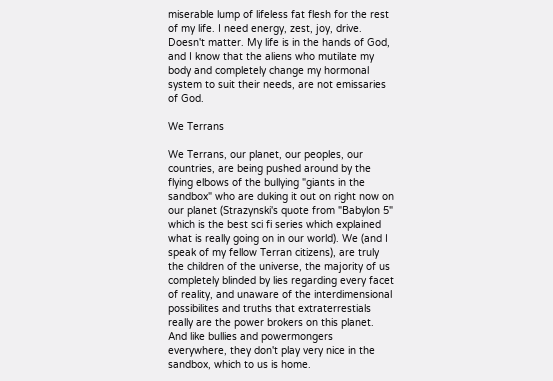miserable lump of lifeless fat flesh for the rest of my life. I need energy, zest, joy, drive. Doesn't matter. My life is in the hands of God, and I know that the aliens who mutilate my body and completely change my hormonal system to suit their needs, are not emissaries of God.

We Terrans

We Terrans, our planet, our peoples, our countries, are being pushed around by the flying elbows of the bullying "giants in the sandbox" who are duking it out on right now on our planet (Strazynski's quote from "Babylon 5" which is the best sci fi series which explained what is really going on in our world). We (and I speak of my fellow Terran citizens), are truly the children of the universe, the majority of us completely blinded by lies regarding every facet of reality, and unaware of the interdimensional possibilites and truths that extraterrestials really are the power brokers on this planet. And like bullies and powermongers everywhere, they don't play very nice in the sandbox, which to us is home.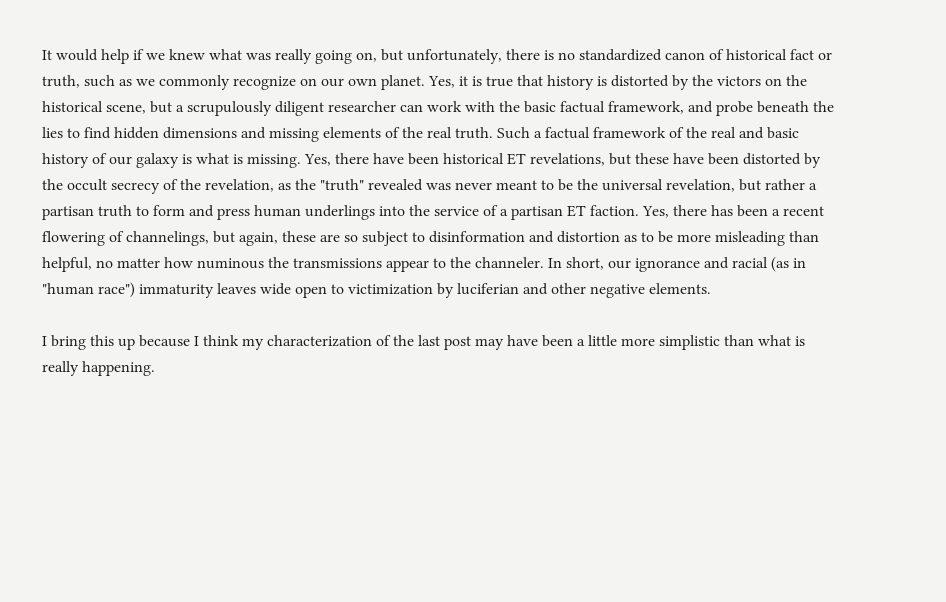It would help if we knew what was really going on, but unfortunately, there is no standardized canon of historical fact or truth, such as we commonly recognize on our own planet. Yes, it is true that history is distorted by the victors on the historical scene, but a scrupulously diligent researcher can work with the basic factual framework, and probe beneath the lies to find hidden dimensions and missing elements of the real truth. Such a factual framework of the real and basic history of our galaxy is what is missing. Yes, there have been historical ET revelations, but these have been distorted by the occult secrecy of the revelation, as the "truth" revealed was never meant to be the universal revelation, but rather a partisan truth to form and press human underlings into the service of a partisan ET faction. Yes, there has been a recent flowering of channelings, but again, these are so subject to disinformation and distortion as to be more misleading than helpful, no matter how numinous the transmissions appear to the channeler. In short, our ignorance and racial (as in "human race") immaturity leaves wide open to victimization by luciferian and other negative elements.

I bring this up because I think my characterization of the last post may have been a little more simplistic than what is really happening.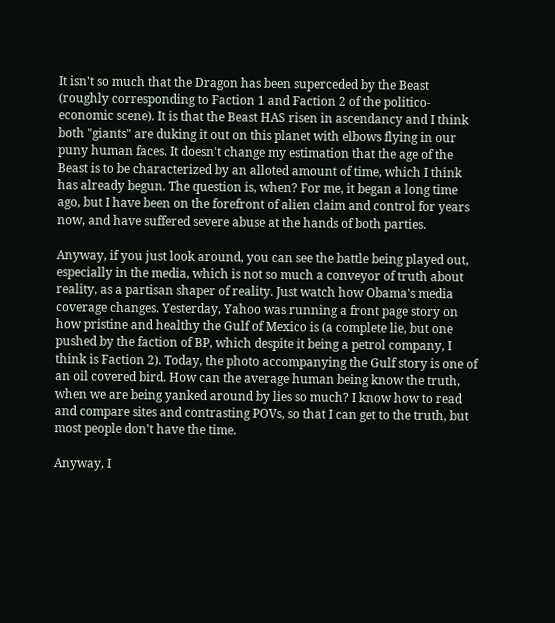It isn't so much that the Dragon has been superceded by the Beast (roughly corresponding to Faction 1 and Faction 2 of the politico-economic scene). It is that the Beast HAS risen in ascendancy and I think both "giants" are duking it out on this planet with elbows flying in our puny human faces. It doesn't change my estimation that the age of the Beast is to be characterized by an alloted amount of time, which I think has already begun. The question is, when? For me, it began a long time ago, but I have been on the forefront of alien claim and control for years now, and have suffered severe abuse at the hands of both parties.

Anyway, if you just look around, you can see the battle being played out, especially in the media, which is not so much a conveyor of truth about reality, as a partisan shaper of reality. Just watch how Obama's media coverage changes. Yesterday, Yahoo was running a front page story on how pristine and healthy the Gulf of Mexico is (a complete lie, but one pushed by the faction of BP, which despite it being a petrol company, I think is Faction 2). Today, the photo accompanying the Gulf story is one of an oil covered bird. How can the average human being know the truth, when we are being yanked around by lies so much? I know how to read and compare sites and contrasting POVs, so that I can get to the truth, but most people don't have the time.

Anyway, I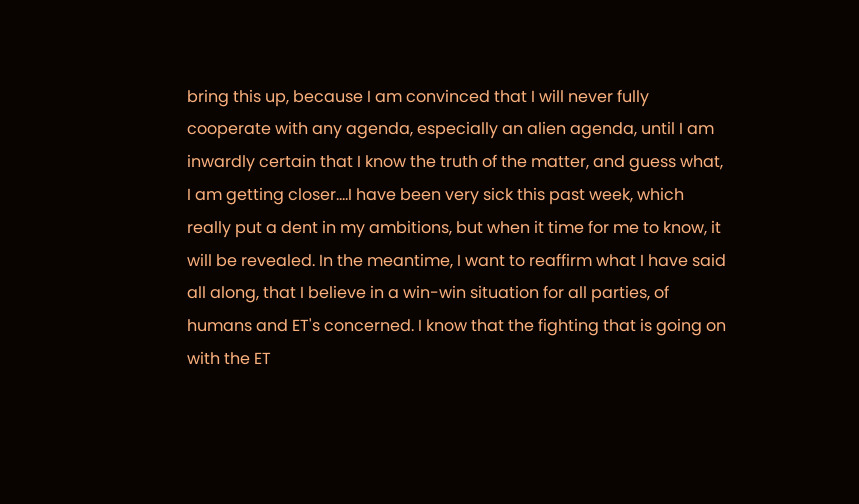bring this up, because I am convinced that I will never fully cooperate with any agenda, especially an alien agenda, until I am inwardly certain that I know the truth of the matter, and guess what, I am getting closer....I have been very sick this past week, which really put a dent in my ambitions, but when it time for me to know, it will be revealed. In the meantime, I want to reaffirm what I have said all along, that I believe in a win-win situation for all parties, of humans and ET's concerned. I know that the fighting that is going on with the ET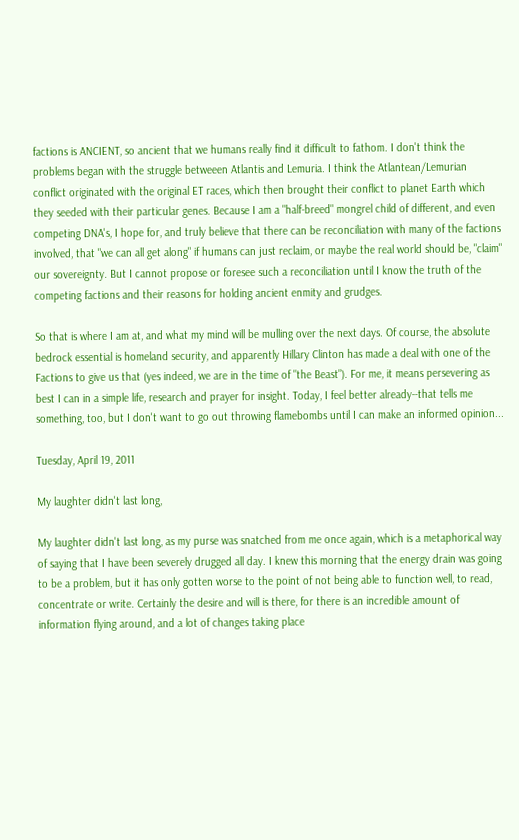factions is ANCIENT, so ancient that we humans really find it difficult to fathom. I don't think the problems began with the struggle betweeen Atlantis and Lemuria. I think the Atlantean/Lemurian conflict originated with the original ET races, which then brought their conflict to planet Earth which they seeded with their particular genes. Because I am a "half-breed" mongrel child of different, and even competing DNA's, I hope for, and truly believe that there can be reconciliation with many of the factions involved, that "we can all get along" if humans can just reclaim, or maybe the real world should be, "claim" our sovereignty. But I cannot propose or foresee such a reconciliation until I know the truth of the competing factions and their reasons for holding ancient enmity and grudges.

So that is where I am at, and what my mind will be mulling over the next days. Of course, the absolute bedrock essential is homeland security, and apparently Hillary Clinton has made a deal with one of the Factions to give us that (yes indeed, we are in the time of "the Beast"). For me, it means persevering as best I can in a simple life, research and prayer for insight. Today, I feel better already--that tells me something, too, but I don't want to go out throwing flamebombs until I can make an informed opinion...

Tuesday, April 19, 2011

My laughter didn't last long,

My laughter didn't last long, as my purse was snatched from me once again, which is a metaphorical way of saying that I have been severely drugged all day. I knew this morning that the energy drain was going to be a problem, but it has only gotten worse to the point of not being able to function well, to read, concentrate or write. Certainly the desire and will is there, for there is an incredible amount of information flying around, and a lot of changes taking place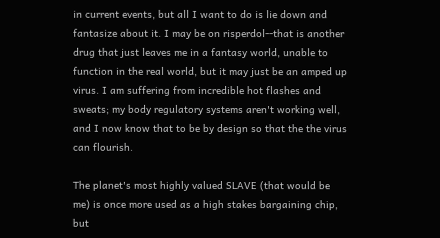in current events, but all I want to do is lie down and fantasize about it. I may be on risperdol--that is another drug that just leaves me in a fantasy world, unable to function in the real world, but it may just be an amped up virus. I am suffering from incredible hot flashes and sweats; my body regulatory systems aren't working well, and I now know that to be by design so that the the virus can flourish.

The planet's most highly valued SLAVE (that would be me) is once more used as a high stakes bargaining chip, but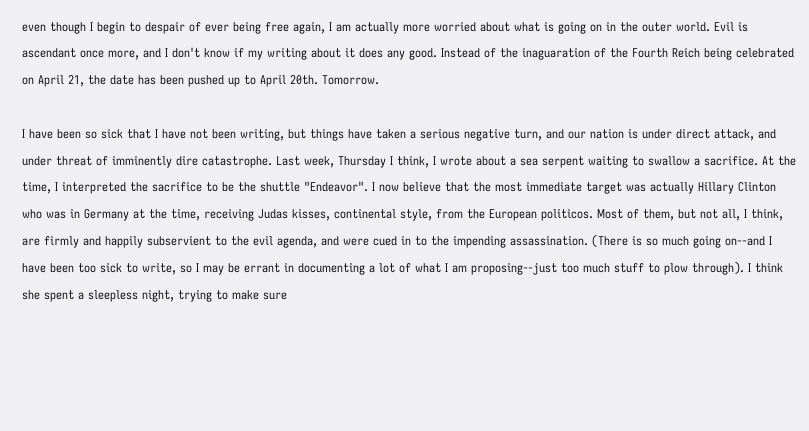even though I begin to despair of ever being free again, I am actually more worried about what is going on in the outer world. Evil is ascendant once more, and I don't know if my writing about it does any good. Instead of the inaguaration of the Fourth Reich being celebrated on April 21, the date has been pushed up to April 20th. Tomorrow.

I have been so sick that I have not been writing, but things have taken a serious negative turn, and our nation is under direct attack, and under threat of imminently dire catastrophe. Last week, Thursday I think, I wrote about a sea serpent waiting to swallow a sacrifice. At the time, I interpreted the sacrifice to be the shuttle "Endeavor". I now believe that the most immediate target was actually Hillary Clinton who was in Germany at the time, receiving Judas kisses, continental style, from the European politicos. Most of them, but not all, I think, are firmly and happily subservient to the evil agenda, and were cued in to the impending assassination. (There is so much going on--and I have been too sick to write, so I may be errant in documenting a lot of what I am proposing--just too much stuff to plow through). I think she spent a sleepless night, trying to make sure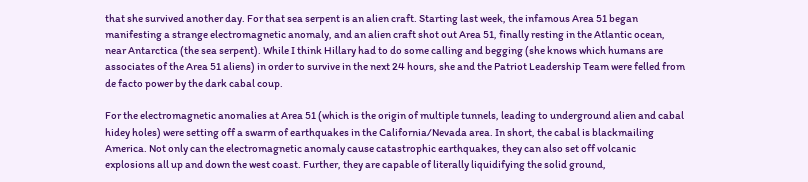that she survived another day. For that sea serpent is an alien craft. Starting last week, the infamous Area 51 began manifesting a strange electromagnetic anomaly, and an alien craft shot out Area 51, finally resting in the Atlantic ocean, near Antarctica (the sea serpent). While I think Hillary had to do some calling and begging (she knows which humans are associates of the Area 51 aliens) in order to survive in the next 24 hours, she and the Patriot Leadership Team were felled from de facto power by the dark cabal coup.

For the electromagnetic anomalies at Area 51 (which is the origin of multiple tunnels, leading to underground alien and cabal hidey holes) were setting off a swarm of earthquakes in the California/Nevada area. In short, the cabal is blackmailing America. Not only can the electromagnetic anomaly cause catastrophic earthquakes, they can also set off volcanic explosions all up and down the west coast. Further, they are capable of literally liquidifying the solid ground,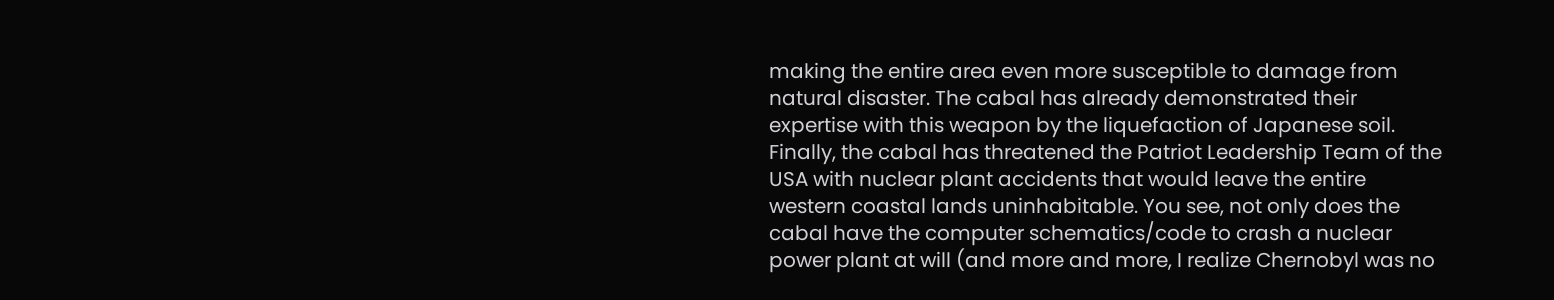making the entire area even more susceptible to damage from natural disaster. The cabal has already demonstrated their expertise with this weapon by the liquefaction of Japanese soil. Finally, the cabal has threatened the Patriot Leadership Team of the USA with nuclear plant accidents that would leave the entire western coastal lands uninhabitable. You see, not only does the cabal have the computer schematics/code to crash a nuclear power plant at will (and more and more, I realize Chernobyl was no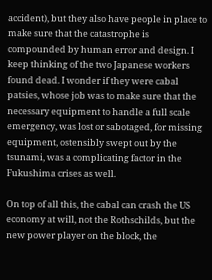accident), but they also have people in place to make sure that the catastrophe is compounded by human error and design. I keep thinking of the two Japanese workers found dead. I wonder if they were cabal patsies, whose job was to make sure that the necessary equipment to handle a full scale emergency, was lost or sabotaged, for missing equipment, ostensibly swept out by the tsunami, was a complicating factor in the Fukushima crises as well.

On top of all this, the cabal can crash the US economy at will, not the Rothschilds, but the new power player on the block, the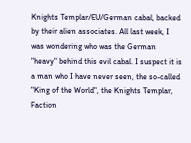Knights Templar/EU/German cabal, backed by their alien associates. All last week, I was wondering who was the German "heavy" behind this evil cabal. I suspect it is a man who I have never seen, the so-called "King of the World", the Knights Templar, Faction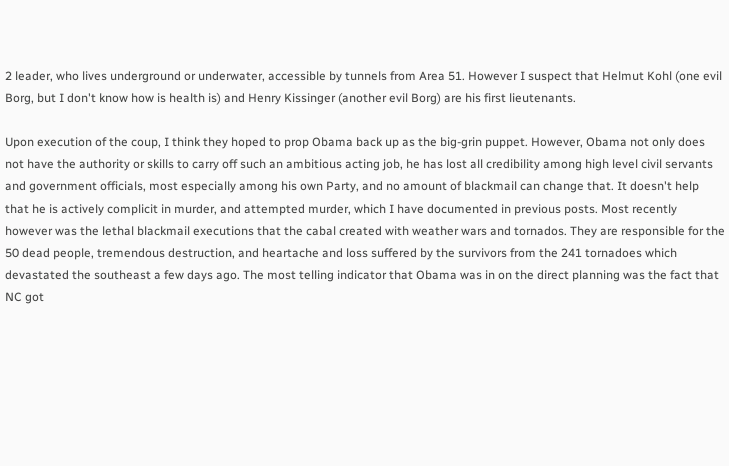2 leader, who lives underground or underwater, accessible by tunnels from Area 51. However I suspect that Helmut Kohl (one evil Borg, but I don't know how is health is) and Henry Kissinger (another evil Borg) are his first lieutenants.

Upon execution of the coup, I think they hoped to prop Obama back up as the big-grin puppet. However, Obama not only does not have the authority or skills to carry off such an ambitious acting job, he has lost all credibility among high level civil servants and government officials, most especially among his own Party, and no amount of blackmail can change that. It doesn't help that he is actively complicit in murder, and attempted murder, which I have documented in previous posts. Most recently however was the lethal blackmail executions that the cabal created with weather wars and tornados. They are responsible for the 50 dead people, tremendous destruction, and heartache and loss suffered by the survivors from the 241 tornadoes which devastated the southeast a few days ago. The most telling indicator that Obama was in on the direct planning was the fact that NC got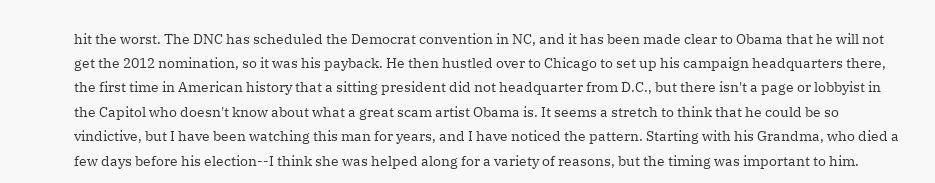hit the worst. The DNC has scheduled the Democrat convention in NC, and it has been made clear to Obama that he will not get the 2012 nomination, so it was his payback. He then hustled over to Chicago to set up his campaign headquarters there, the first time in American history that a sitting president did not headquarter from D.C., but there isn't a page or lobbyist in the Capitol who doesn't know about what a great scam artist Obama is. It seems a stretch to think that he could be so vindictive, but I have been watching this man for years, and I have noticed the pattern. Starting with his Grandma, who died a few days before his election--I think she was helped along for a variety of reasons, but the timing was important to him.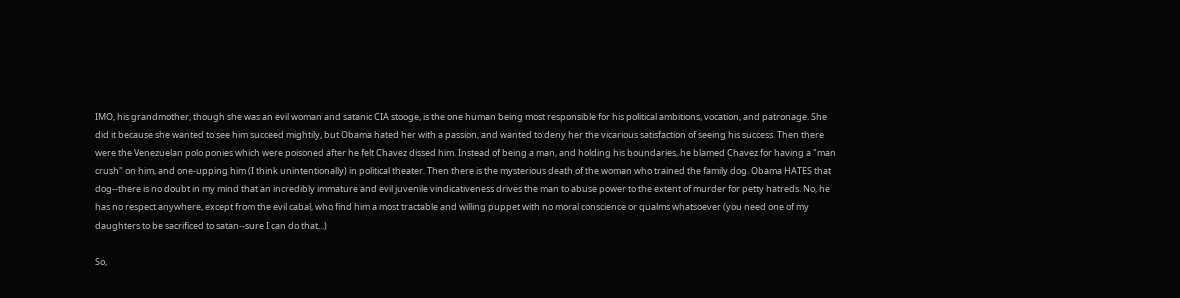IMO, his grandmother, though she was an evil woman and satanic CIA stooge, is the one human being most responsible for his political ambitions, vocation, and patronage. She did it because she wanted to see him succeed mightily, but Obama hated her with a passion, and wanted to deny her the vicarious satisfaction of seeing his success. Then there were the Venezuelan polo ponies which were poisoned after he felt Chavez dissed him. Instead of being a man, and holding his boundaries, he blamed Chavez for having a "man crush" on him, and one-upping him (I think unintentionally) in political theater. Then there is the mysterious death of the woman who trained the family dog. Obama HATES that dog--there is no doubt in my mind that an incredibly immature and evil juvenile vindicativeness drives the man to abuse power to the extent of murder for petty hatreds. No, he has no respect anywhere, except from the evil cabal, who find him a most tractable and willing puppet with no moral conscience or qualms whatsoever (you need one of my daughters to be sacrificed to satan--sure I can do that...)

So,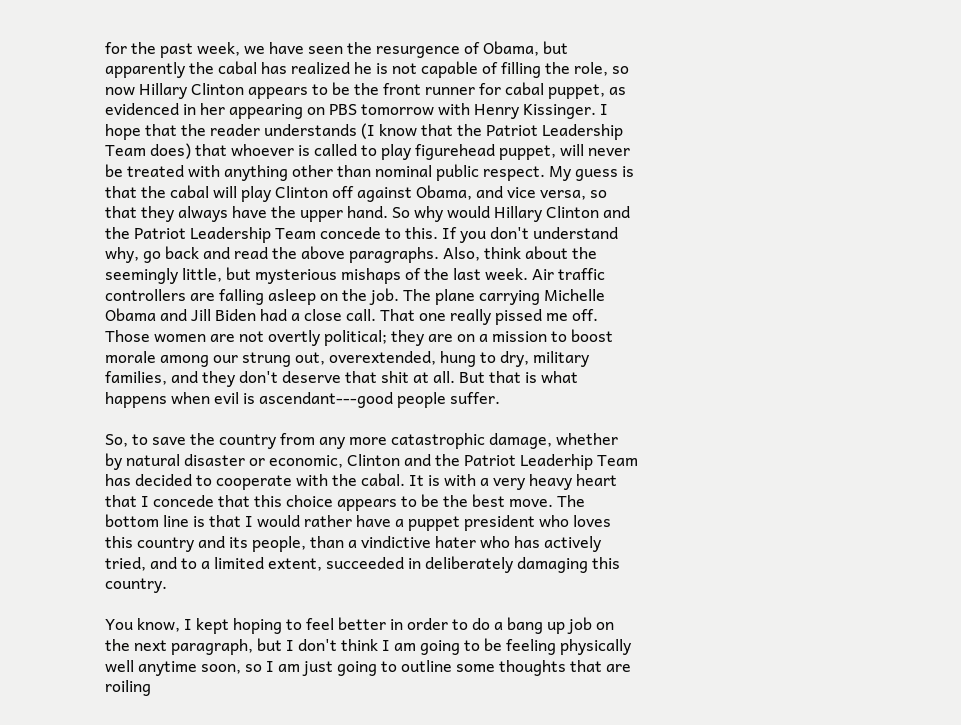for the past week, we have seen the resurgence of Obama, but apparently the cabal has realized he is not capable of filling the role, so now Hillary Clinton appears to be the front runner for cabal puppet, as evidenced in her appearing on PBS tomorrow with Henry Kissinger. I hope that the reader understands (I know that the Patriot Leadership Team does) that whoever is called to play figurehead puppet, will never be treated with anything other than nominal public respect. My guess is that the cabal will play Clinton off against Obama, and vice versa, so that they always have the upper hand. So why would Hillary Clinton and the Patriot Leadership Team concede to this. If you don't understand why, go back and read the above paragraphs. Also, think about the seemingly little, but mysterious mishaps of the last week. Air traffic controllers are falling asleep on the job. The plane carrying Michelle Obama and Jill Biden had a close call. That one really pissed me off. Those women are not overtly political; they are on a mission to boost morale among our strung out, overextended, hung to dry, military families, and they don't deserve that shit at all. But that is what happens when evil is ascendant---good people suffer.

So, to save the country from any more catastrophic damage, whether by natural disaster or economic, Clinton and the Patriot Leaderhip Team has decided to cooperate with the cabal. It is with a very heavy heart that I concede that this choice appears to be the best move. The bottom line is that I would rather have a puppet president who loves this country and its people, than a vindictive hater who has actively tried, and to a limited extent, succeeded in deliberately damaging this country.

You know, I kept hoping to feel better in order to do a bang up job on the next paragraph, but I don't think I am going to be feeling physically well anytime soon, so I am just going to outline some thoughts that are roiling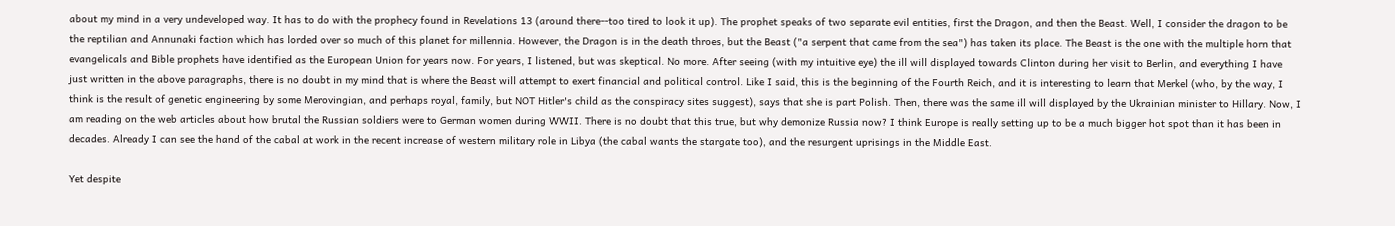about my mind in a very undeveloped way. It has to do with the prophecy found in Revelations 13 (around there--too tired to look it up). The prophet speaks of two separate evil entities, first the Dragon, and then the Beast. Well, I consider the dragon to be the reptilian and Annunaki faction which has lorded over so much of this planet for millennia. However, the Dragon is in the death throes, but the Beast ("a serpent that came from the sea") has taken its place. The Beast is the one with the multiple horn that evangelicals and Bible prophets have identified as the European Union for years now. For years, I listened, but was skeptical. No more. After seeing (with my intuitive eye) the ill will displayed towards Clinton during her visit to Berlin, and everything I have just written in the above paragraphs, there is no doubt in my mind that is where the Beast will attempt to exert financial and political control. Like I said, this is the beginning of the Fourth Reich, and it is interesting to learn that Merkel (who, by the way, I think is the result of genetic engineering by some Merovingian, and perhaps royal, family, but NOT Hitler's child as the conspiracy sites suggest), says that she is part Polish. Then, there was the same ill will displayed by the Ukrainian minister to Hillary. Now, I am reading on the web articles about how brutal the Russian soldiers were to German women during WWII. There is no doubt that this true, but why demonize Russia now? I think Europe is really setting up to be a much bigger hot spot than it has been in decades. Already I can see the hand of the cabal at work in the recent increase of western military role in Libya (the cabal wants the stargate too), and the resurgent uprisings in the Middle East.

Yet despite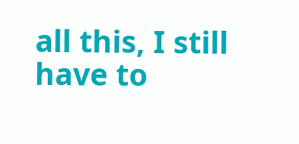all this, I still have to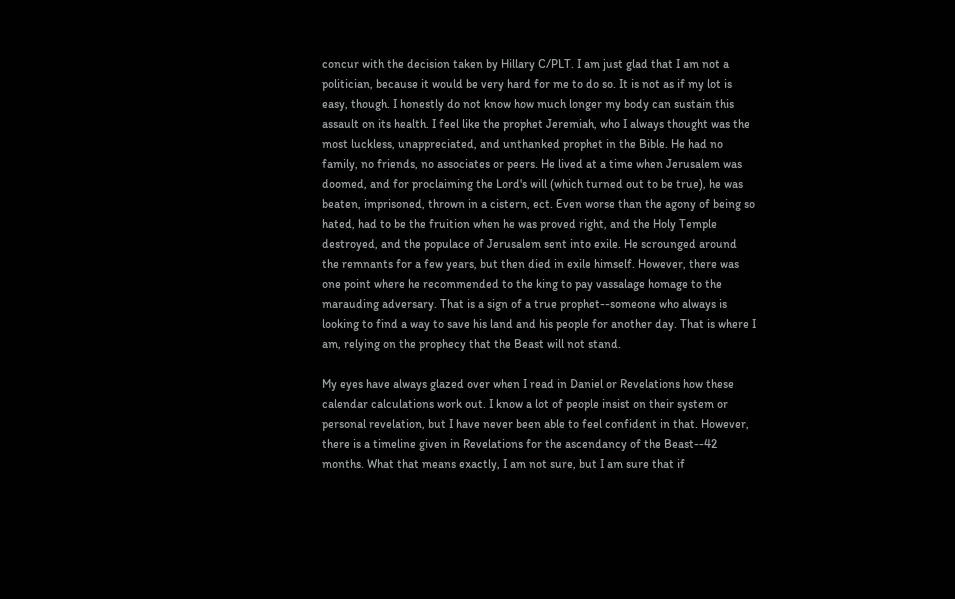concur with the decision taken by Hillary C/PLT. I am just glad that I am not a politician, because it would be very hard for me to do so. It is not as if my lot is easy, though. I honestly do not know how much longer my body can sustain this assault on its health. I feel like the prophet Jeremiah, who I always thought was the most luckless, unappreciated, and unthanked prophet in the Bible. He had no family, no friends, no associates or peers. He lived at a time when Jerusalem was doomed, and for proclaiming the Lord's will (which turned out to be true), he was beaten, imprisoned, thrown in a cistern, ect. Even worse than the agony of being so hated, had to be the fruition when he was proved right, and the Holy Temple destroyed, and the populace of Jerusalem sent into exile. He scrounged around the remnants for a few years, but then died in exile himself. However, there was one point where he recommended to the king to pay vassalage homage to the marauding adversary. That is a sign of a true prophet--someone who always is looking to find a way to save his land and his people for another day. That is where I am, relying on the prophecy that the Beast will not stand.

My eyes have always glazed over when I read in Daniel or Revelations how these calendar calculations work out. I know a lot of people insist on their system or personal revelation, but I have never been able to feel confident in that. However, there is a timeline given in Revelations for the ascendancy of the Beast--42 months. What that means exactly, I am not sure, but I am sure that if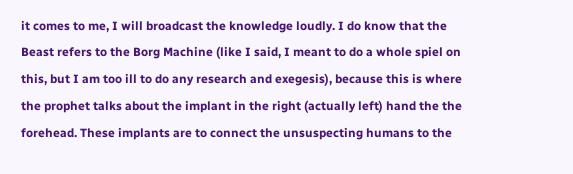it comes to me, I will broadcast the knowledge loudly. I do know that the Beast refers to the Borg Machine (like I said, I meant to do a whole spiel on this, but I am too ill to do any research and exegesis), because this is where the prophet talks about the implant in the right (actually left) hand the the forehead. These implants are to connect the unsuspecting humans to the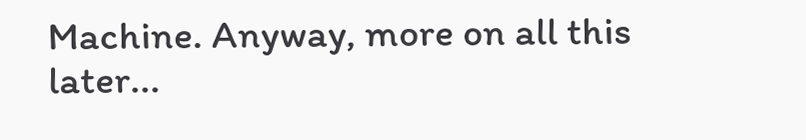Machine. Anyway, more on all this later...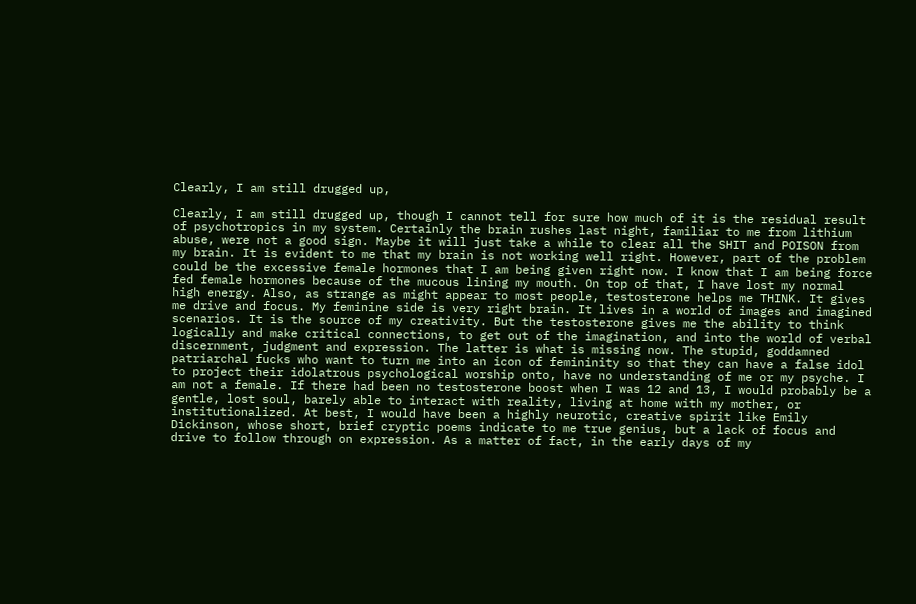Clearly, I am still drugged up,

Clearly, I am still drugged up, though I cannot tell for sure how much of it is the residual result of psychotropics in my system. Certainly the brain rushes last night, familiar to me from lithium abuse, were not a good sign. Maybe it will just take a while to clear all the SHIT and POISON from my brain. It is evident to me that my brain is not working well right. However, part of the problem could be the excessive female hormones that I am being given right now. I know that I am being force fed female hormones because of the mucous lining my mouth. On top of that, I have lost my normal high energy. Also, as strange as might appear to most people, testosterone helps me THINK. It gives me drive and focus. My feminine side is very right brain. It lives in a world of images and imagined scenarios. It is the source of my creativity. But the testosterone gives me the ability to think logically and make critical connections, to get out of the imagination, and into the world of verbal discernment, judgment and expression. The latter is what is missing now. The stupid, goddamned patriarchal fucks who want to turn me into an icon of femininity so that they can have a false idol to project their idolatrous psychological worship onto, have no understanding of me or my psyche. I am not a female. If there had been no testosterone boost when I was 12 and 13, I would probably be a gentle, lost soul, barely able to interact with reality, living at home with my mother, or institutionalized. At best, I would have been a highly neurotic, creative spirit like Emily Dickinson, whose short, brief cryptic poems indicate to me true genius, but a lack of focus and drive to follow through on expression. As a matter of fact, in the early days of my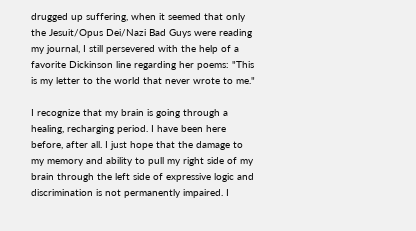drugged up suffering, when it seemed that only the Jesuit/Opus Dei/Nazi Bad Guys were reading my journal, I still persevered with the help of a favorite Dickinson line regarding her poems: "This is my letter to the world that never wrote to me."

I recognize that my brain is going through a healing, recharging period. I have been here before, after all. I just hope that the damage to my memory and ability to pull my right side of my brain through the left side of expressive logic and discrimination is not permanently impaired. I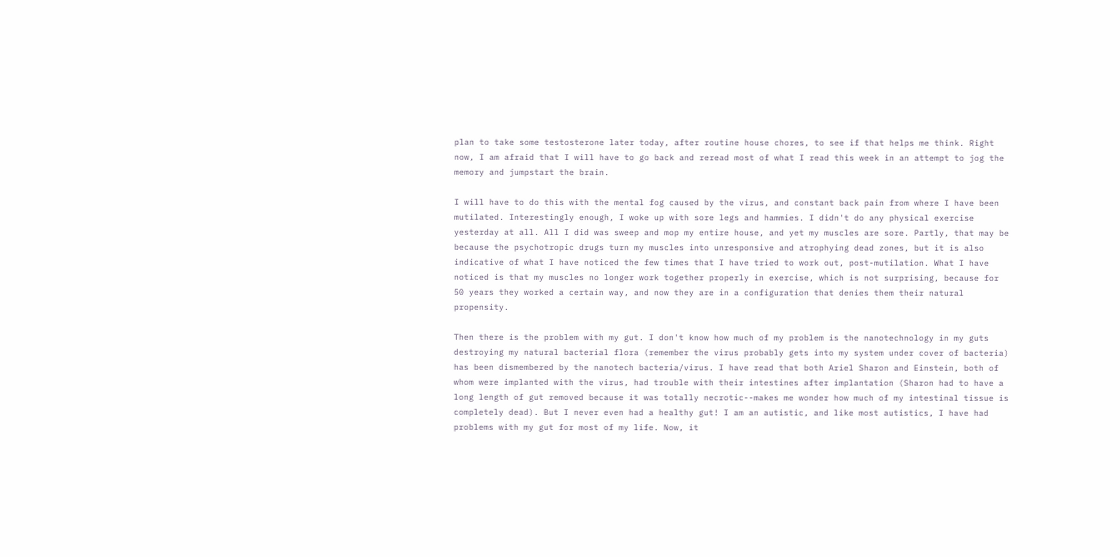plan to take some testosterone later today, after routine house chores, to see if that helps me think. Right now, I am afraid that I will have to go back and reread most of what I read this week in an attempt to jog the memory and jumpstart the brain.

I will have to do this with the mental fog caused by the virus, and constant back pain from where I have been mutilated. Interestingly enough, I woke up with sore legs and hammies. I didn't do any physical exercise yesterday at all. All I did was sweep and mop my entire house, and yet my muscles are sore. Partly, that may be because the psychotropic drugs turn my muscles into unresponsive and atrophying dead zones, but it is also indicative of what I have noticed the few times that I have tried to work out, post-mutilation. What I have noticed is that my muscles no longer work together properly in exercise, which is not surprising, because for 50 years they worked a certain way, and now they are in a configuration that denies them their natural propensity.

Then there is the problem with my gut. I don't know how much of my problem is the nanotechnology in my guts destroying my natural bacterial flora (remember the virus probably gets into my system under cover of bacteria) has been dismembered by the nanotech bacteria/virus. I have read that both Ariel Sharon and Einstein, both of whom were implanted with the virus, had trouble with their intestines after implantation (Sharon had to have a long length of gut removed because it was totally necrotic--makes me wonder how much of my intestinal tissue is completely dead). But I never even had a healthy gut! I am an autistic, and like most autistics, I have had problems with my gut for most of my life. Now, it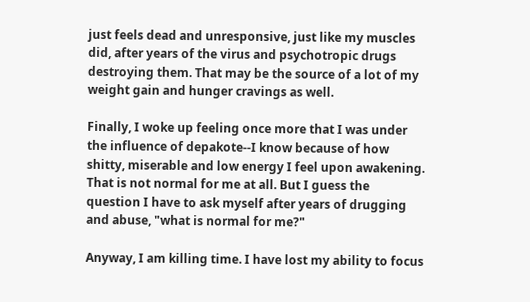just feels dead and unresponsive, just like my muscles did, after years of the virus and psychotropic drugs destroying them. That may be the source of a lot of my weight gain and hunger cravings as well.

Finally, I woke up feeling once more that I was under the influence of depakote--I know because of how shitty, miserable and low energy I feel upon awakening. That is not normal for me at all. But I guess the question I have to ask myself after years of drugging and abuse, "what is normal for me?"

Anyway, I am killing time. I have lost my ability to focus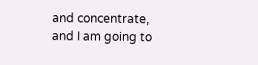and concentrate, and I am going to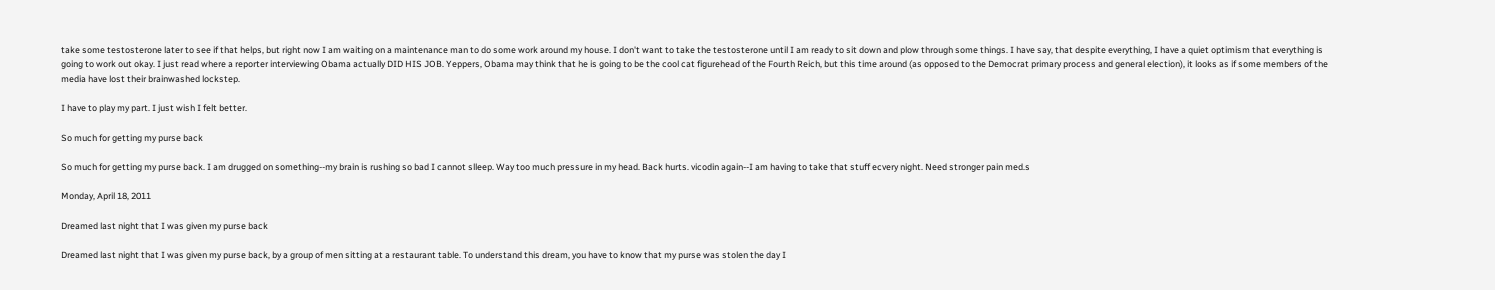take some testosterone later to see if that helps, but right now I am waiting on a maintenance man to do some work around my house. I don't want to take the testosterone until I am ready to sit down and plow through some things. I have say, that despite everything, I have a quiet optimism that everything is going to work out okay. I just read where a reporter interviewing Obama actually DID HIS JOB. Yeppers, Obama may think that he is going to be the cool cat figurehead of the Fourth Reich, but this time around (as opposed to the Democrat primary process and general election), it looks as if some members of the media have lost their brainwashed lockstep.

I have to play my part. I just wish I felt better.

So much for getting my purse back

So much for getting my purse back. I am drugged on something--my brain is rushing so bad I cannot slleep. Way too much pressure in my head. Back hurts. vicodin again--I am having to take that stuff ecvery night. Need stronger pain med.s

Monday, April 18, 2011

Dreamed last night that I was given my purse back

Dreamed last night that I was given my purse back, by a group of men sitting at a restaurant table. To understand this dream, you have to know that my purse was stolen the day I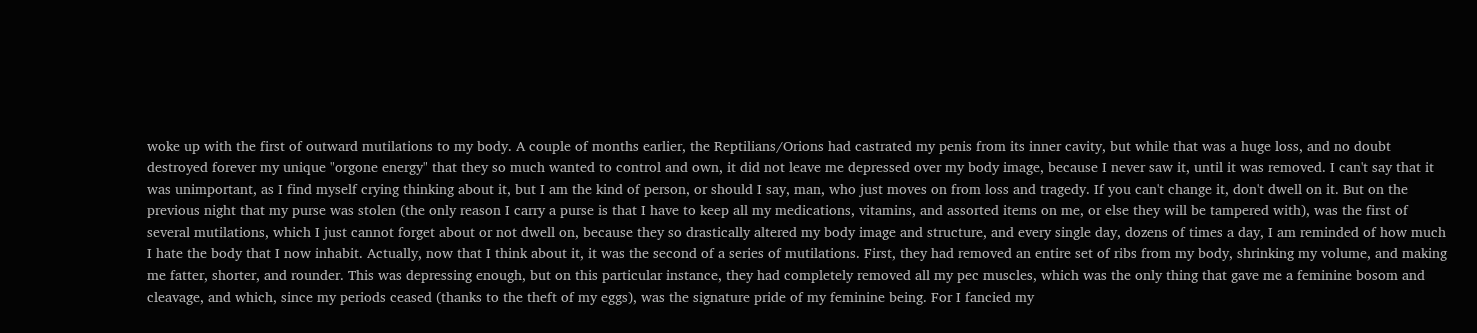woke up with the first of outward mutilations to my body. A couple of months earlier, the Reptilians/Orions had castrated my penis from its inner cavity, but while that was a huge loss, and no doubt destroyed forever my unique "orgone energy" that they so much wanted to control and own, it did not leave me depressed over my body image, because I never saw it, until it was removed. I can't say that it was unimportant, as I find myself crying thinking about it, but I am the kind of person, or should I say, man, who just moves on from loss and tragedy. If you can't change it, don't dwell on it. But on the previous night that my purse was stolen (the only reason I carry a purse is that I have to keep all my medications, vitamins, and assorted items on me, or else they will be tampered with), was the first of several mutilations, which I just cannot forget about or not dwell on, because they so drastically altered my body image and structure, and every single day, dozens of times a day, I am reminded of how much I hate the body that I now inhabit. Actually, now that I think about it, it was the second of a series of mutilations. First, they had removed an entire set of ribs from my body, shrinking my volume, and making me fatter, shorter, and rounder. This was depressing enough, but on this particular instance, they had completely removed all my pec muscles, which was the only thing that gave me a feminine bosom and cleavage, and which, since my periods ceased (thanks to the theft of my eggs), was the signature pride of my feminine being. For I fancied my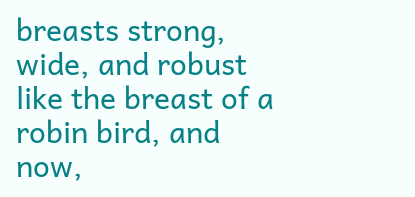breasts strong, wide, and robust like the breast of a robin bird, and now,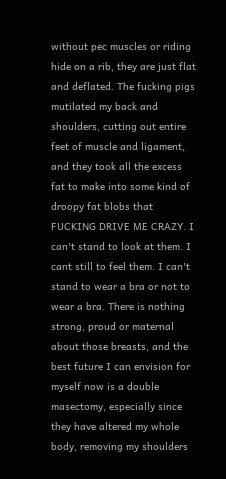without pec muscles or riding hide on a rib, they are just flat and deflated. The fucking pigs mutilated my back and shoulders, cutting out entire feet of muscle and ligament, and they took all the excess fat to make into some kind of droopy fat blobs that FUCKING DRIVE ME CRAZY. I can't stand to look at them. I cant still to feel them. I can't stand to wear a bra or not to wear a bra. There is nothing strong, proud or maternal about those breasts, and the best future I can envision for myself now is a double masectomy, especially since they have altered my whole body, removing my shoulders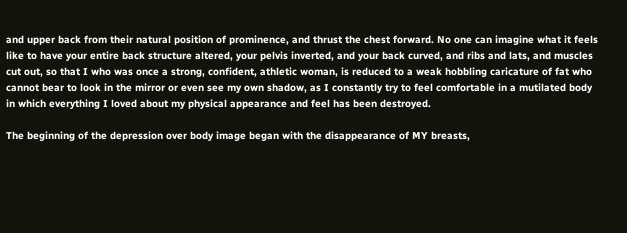and upper back from their natural position of prominence, and thrust the chest forward. No one can imagine what it feels like to have your entire back structure altered, your pelvis inverted, and your back curved, and ribs and lats, and muscles cut out, so that I who was once a strong, confident, athletic woman, is reduced to a weak hobbling caricature of fat who cannot bear to look in the mirror or even see my own shadow, as I constantly try to feel comfortable in a mutilated body in which everything I loved about my physical appearance and feel has been destroyed.

The beginning of the depression over body image began with the disappearance of MY breasts,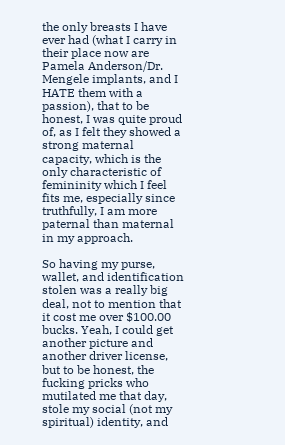the only breasts I have ever had (what I carry in their place now are Pamela Anderson/Dr. Mengele implants, and I HATE them with a passion), that to be honest, I was quite proud of, as I felt they showed a strong maternal capacity, which is the only characteristic of femininity which I feel fits me, especially since truthfully, I am more paternal than maternal in my approach.

So having my purse, wallet, and identification stolen was a really big deal, not to mention that it cost me over $100.00 bucks. Yeah, I could get another picture and another driver license, but to be honest, the fucking pricks who mutilated me that day, stole my social (not my spiritual) identity, and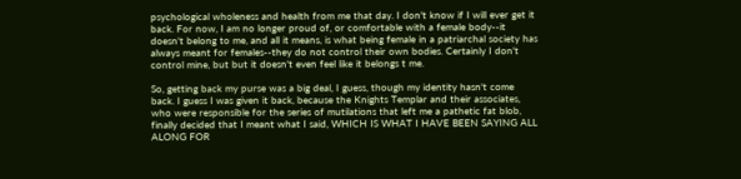psychological wholeness and health from me that day. I don't know if I will ever get it back. For now, I am no longer proud of, or comfortable with a female body--it doesn't belong to me, and all it means, is what being female in a patriarchal society has always meant for females--they do not control their own bodies. Certainly I don't control mine, but but it doesn't even feel like it belongs t me.

So, getting back my purse was a big deal, I guess, though my identity hasn't come back. I guess I was given it back, because the Knights Templar and their associates, who were responsible for the series of mutilations that left me a pathetic fat blob, finally decided that I meant what I said, WHICH IS WHAT I HAVE BEEN SAYING ALL ALONG FOR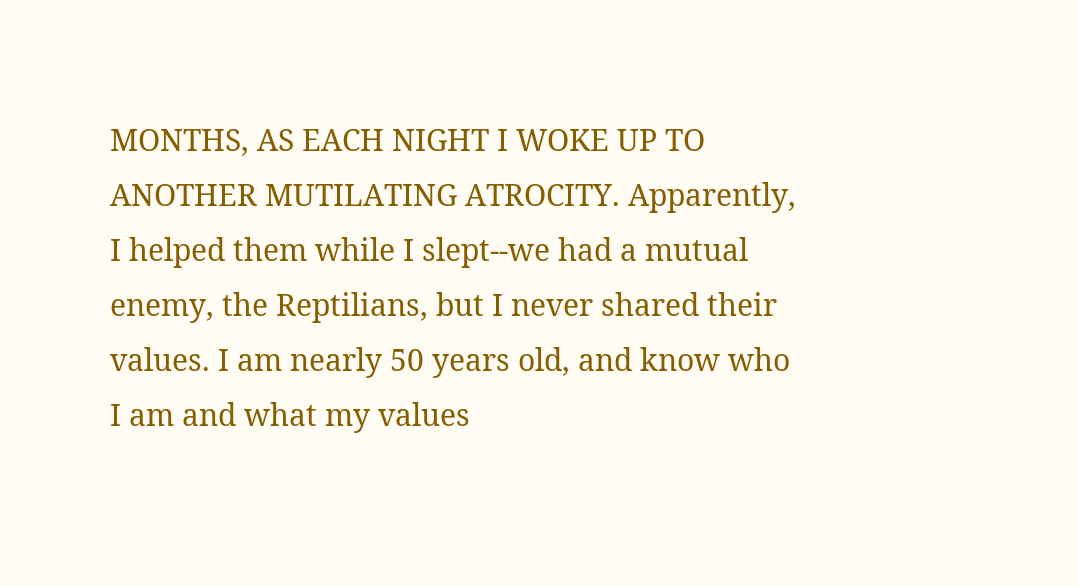MONTHS, AS EACH NIGHT I WOKE UP TO ANOTHER MUTILATING ATROCITY. Apparently, I helped them while I slept--we had a mutual enemy, the Reptilians, but I never shared their values. I am nearly 50 years old, and know who I am and what my values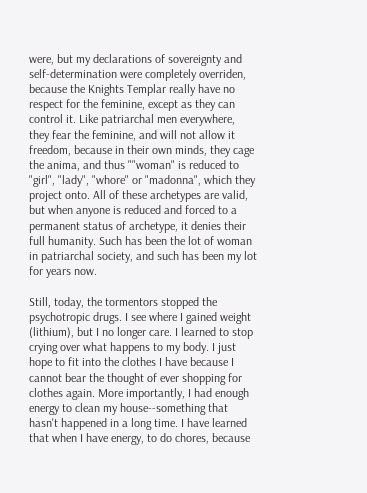were, but my declarations of sovereignty and self-determination were completely overriden, because the Knights Templar really have no respect for the feminine, except as they can control it. Like patriarchal men everywhere, they fear the feminine, and will not allow it freedom, because in their own minds, they cage the anima, and thus ""woman" is reduced to "girl", "lady", "whore" or "madonna", which they project onto. All of these archetypes are valid, but when anyone is reduced and forced to a permanent status of archetype, it denies their full humanity. Such has been the lot of woman in patriarchal society, and such has been my lot for years now.

Still, today, the tormentors stopped the psychotropic drugs. I see where I gained weight (lithium), but I no longer care. I learned to stop crying over what happens to my body. I just hope to fit into the clothes I have because I cannot bear the thought of ever shopping for clothes again. More importantly, I had enough energy to clean my house--something that hasn't happened in a long time. I have learned that when I have energy, to do chores, because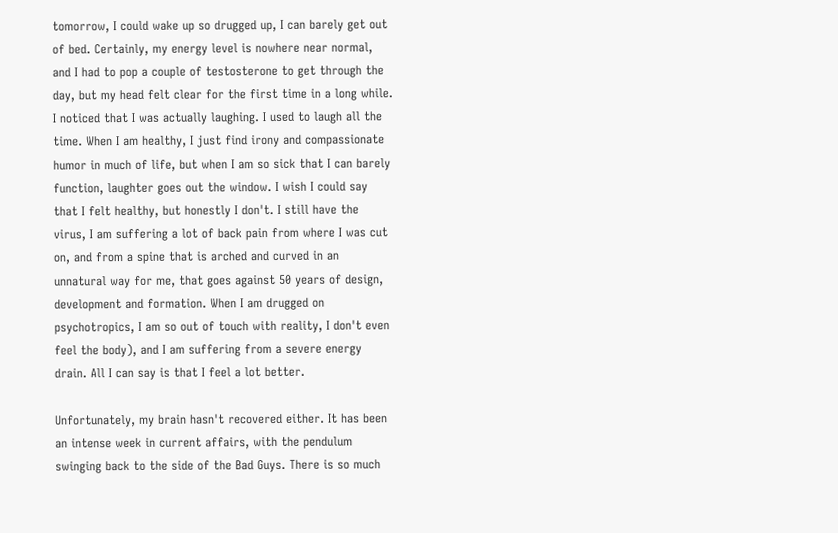tomorrow, I could wake up so drugged up, I can barely get out of bed. Certainly, my energy level is nowhere near normal, and I had to pop a couple of testosterone to get through the day, but my head felt clear for the first time in a long while. I noticed that I was actually laughing. I used to laugh all the time. When I am healthy, I just find irony and compassionate humor in much of life, but when I am so sick that I can barely function, laughter goes out the window. I wish I could say that I felt healthy, but honestly I don't. I still have the virus, I am suffering a lot of back pain from where I was cut on, and from a spine that is arched and curved in an unnatural way for me, that goes against 50 years of design, development and formation. When I am drugged on psychotropics, I am so out of touch with reality, I don't even feel the body), and I am suffering from a severe energy drain. All I can say is that I feel a lot better.

Unfortunately, my brain hasn't recovered either. It has been an intense week in current affairs, with the pendulum swinging back to the side of the Bad Guys. There is so much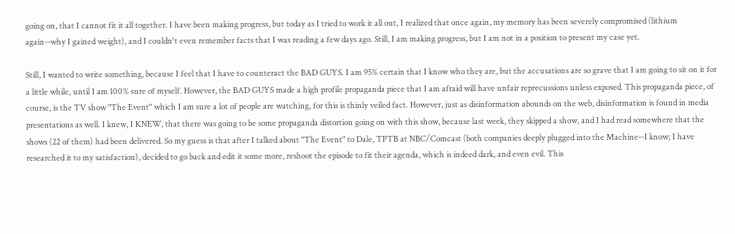going on, that I cannot fit it all together. I have been making progress, but today as I tried to work it all out, I realized that once again, my memory has been severely compromised (lithium again--why I gained weight), and I couldn't even remember facts that I was reading a few days ago. Still, I am making progress, but I am not in a position to present my case yet.

Still, I wanted to write something, because I feel that I have to counteract the BAD GUYS. I am 95% certain that I know who they are, but the accusations are so grave that I am going to sit on it for a little while, until I am 100% sure of myself. However, the BAD GUYS made a high profile propaganda piece that I am afraid will have unfair reprecussions unless exposed. This propaganda piece, of course, is the TV show "The Event" which I am sure a lot of people are watching, for this is thinly veiled fact. However, just as disinformation abounds on the web, disinformation is found in media presentations as well. I knew, I KNEW, that there was going to be some propaganda distortion going on with this show, because last week, they skipped a show, and I had read somewhere that the shows (22 of them) had been delivered. So my guess is that after I talked about "The Event" to Dale, TPTB at NBC/Comcast (both companies deeply plugged into the Machine--I know; I have researched it to my satisfaction), decided to go back and edit it some more, reshoot the episode to fit their agenda, which is indeed dark, and even evil. This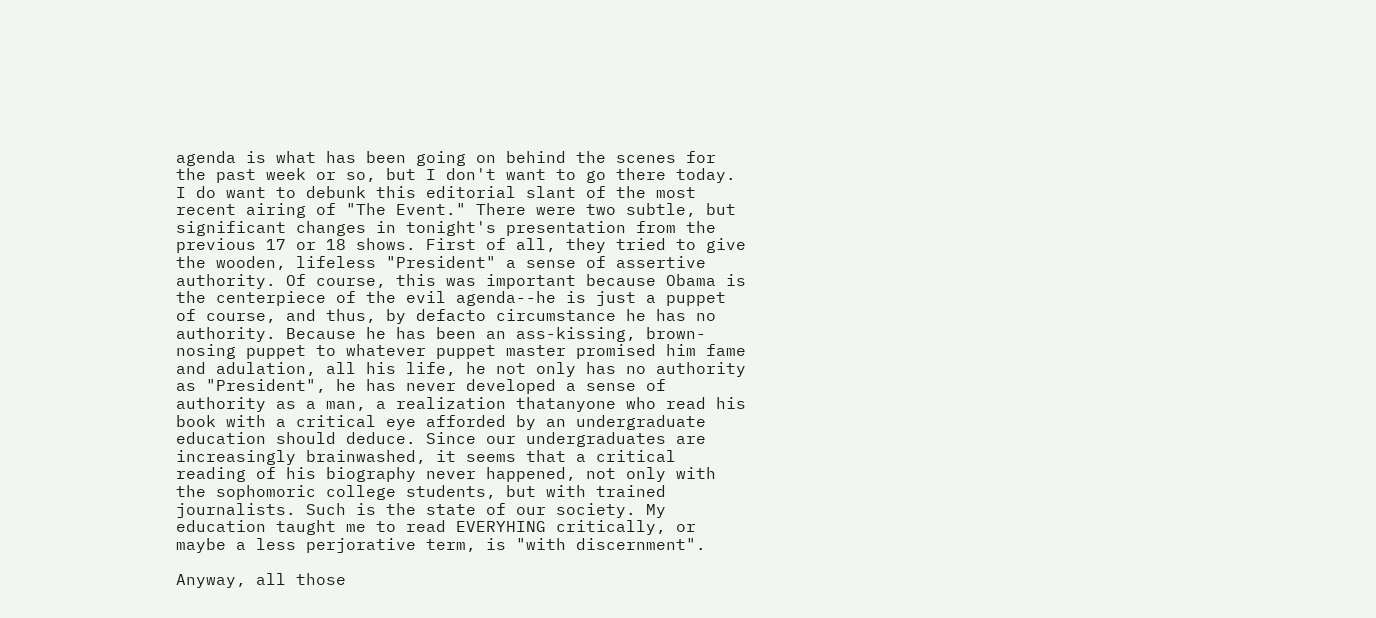agenda is what has been going on behind the scenes for the past week or so, but I don't want to go there today. I do want to debunk this editorial slant of the most recent airing of "The Event." There were two subtle, but significant changes in tonight's presentation from the previous 17 or 18 shows. First of all, they tried to give the wooden, lifeless "President" a sense of assertive authority. Of course, this was important because Obama is the centerpiece of the evil agenda--he is just a puppet of course, and thus, by defacto circumstance he has no authority. Because he has been an ass-kissing, brown-nosing puppet to whatever puppet master promised him fame and adulation, all his life, he not only has no authority as "President", he has never developed a sense of authority as a man, a realization thatanyone who read his book with a critical eye afforded by an undergraduate education should deduce. Since our undergraduates are increasingly brainwashed, it seems that a critical reading of his biography never happened, not only with the sophomoric college students, but with trained journalists. Such is the state of our society. My education taught me to read EVERYHING critically, or maybe a less perjorative term, is "with discernment".

Anyway, all those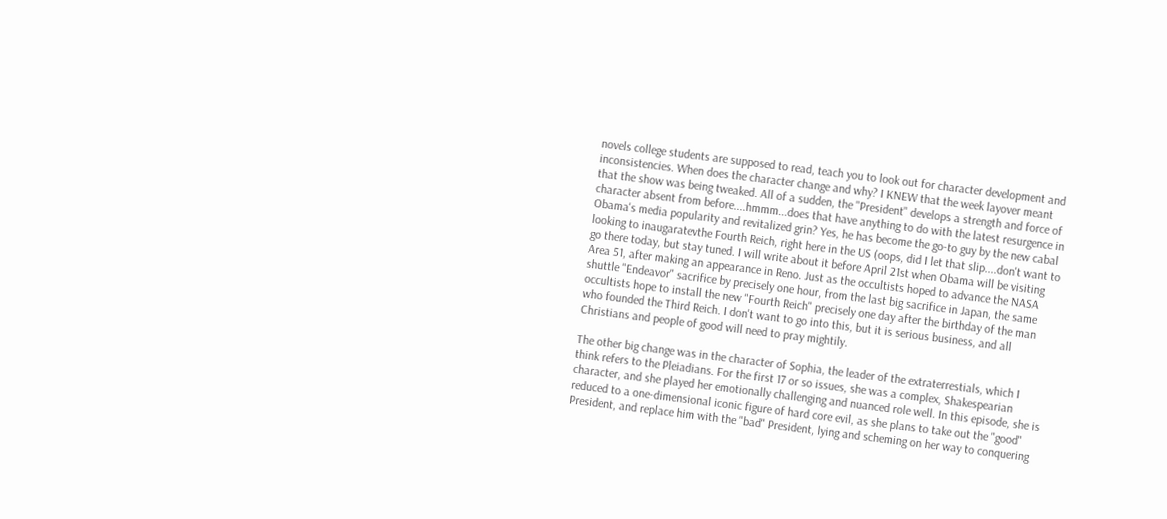novels college students are supposed to read, teach you to look out for character development and inconsistencies. When does the character change and why? I KNEW that the week layover meant that the show was being tweaked. All of a sudden, the "President" develops a strength and force of character absent from before....hmmm...does that have anything to do with the latest resurgence in Obama's media popularity and revitalized grin? Yes, he has become the go-to guy by the new cabal looking to inaugaratevthe Fourth Reich, right here in the US (oops, did I let that slip....don't want to go there today, but stay tuned. I will write about it before April 21st when Obama will be visiting Area 51, after making an appearance in Reno. Just as the occultists hoped to advance the NASA shuttle "Endeavor" sacrifice by precisely one hour, from the last big sacrifice in Japan, the same occultists hope to install the new "Fourth Reich" precisely one day after the birthday of the man who founded the Third Reich. I don't want to go into this, but it is serious business, and all Christians and people of good will need to pray mightily.

The other big change was in the character of Sophia, the leader of the extraterrestials, which I think refers to the Pleiadians. For the first 17 or so issues, she was a complex, Shakespearian character, and she played her emotionally challenging and nuanced role well. In this episode, she is reduced to a one-dimensional iconic figure of hard core evil, as she plans to take out the "good" President, and replace him with the "bad" President, lying and scheming on her way to conquering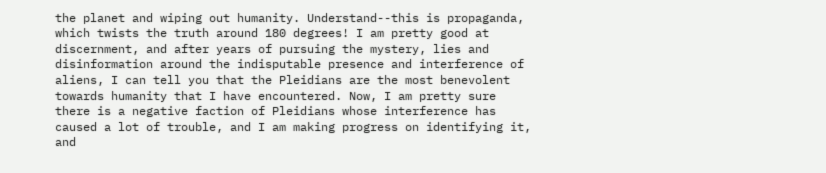the planet and wiping out humanity. Understand--this is propaganda, which twists the truth around 180 degrees! I am pretty good at discernment, and after years of pursuing the mystery, lies and disinformation around the indisputable presence and interference of aliens, I can tell you that the Pleidians are the most benevolent towards humanity that I have encountered. Now, I am pretty sure there is a negative faction of Pleidians whose interference has caused a lot of trouble, and I am making progress on identifying it, and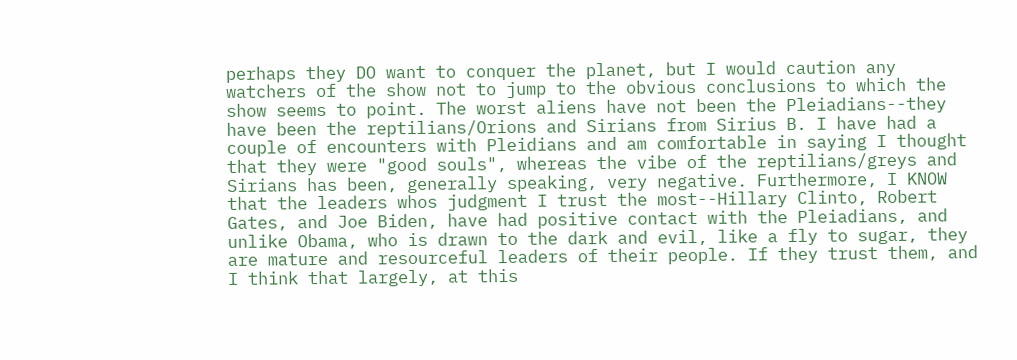perhaps they DO want to conquer the planet, but I would caution any watchers of the show not to jump to the obvious conclusions to which the show seems to point. The worst aliens have not been the Pleiadians--they have been the reptilians/Orions and Sirians from Sirius B. I have had a couple of encounters with Pleidians and am comfortable in saying I thought that they were "good souls", whereas the vibe of the reptilians/greys and Sirians has been, generally speaking, very negative. Furthermore, I KNOW that the leaders whos judgment I trust the most--Hillary Clinto, Robert Gates, and Joe Biden, have had positive contact with the Pleiadians, and unlike Obama, who is drawn to the dark and evil, like a fly to sugar, they are mature and resourceful leaders of their people. If they trust them, and I think that largely, at this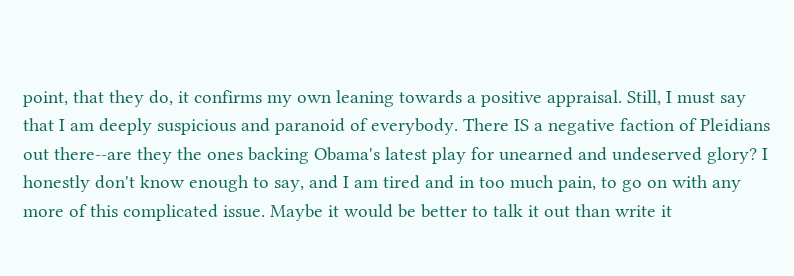point, that they do, it confirms my own leaning towards a positive appraisal. Still, I must say that I am deeply suspicious and paranoid of everybody. There IS a negative faction of Pleidians out there--are they the ones backing Obama's latest play for unearned and undeserved glory? I honestly don't know enough to say, and I am tired and in too much pain, to go on with any more of this complicated issue. Maybe it would be better to talk it out than write it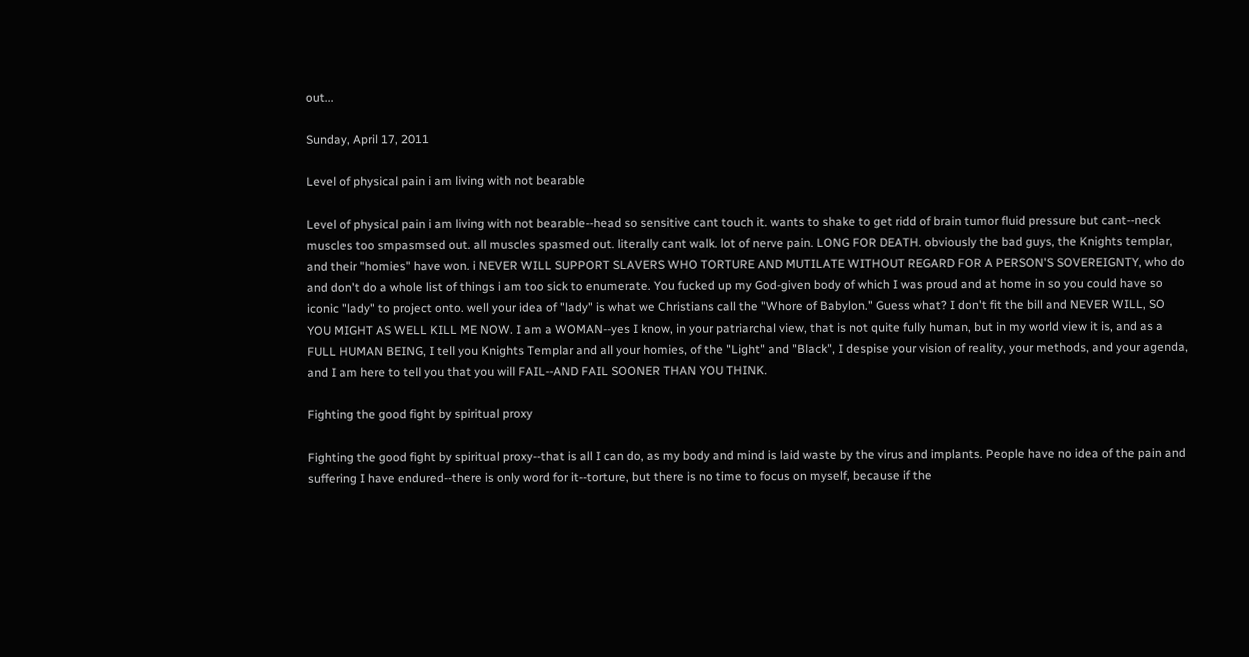out...

Sunday, April 17, 2011

Level of physical pain i am living with not bearable

Level of physical pain i am living with not bearable--head so sensitive cant touch it. wants to shake to get ridd of brain tumor fluid pressure but cant--neck muscles too smpasmsed out. all muscles spasmed out. literally cant walk. lot of nerve pain. LONG FOR DEATH. obviously the bad guys, the Knights templar, and their "homies" have won. i NEVER WILL SUPPORT SLAVERS WHO TORTURE AND MUTILATE WITHOUT REGARD FOR A PERSON'S SOVEREIGNTY, who do and don't do a whole list of things i am too sick to enumerate. You fucked up my God-given body of which I was proud and at home in so you could have so iconic "lady" to project onto. well your idea of "lady" is what we Christians call the "Whore of Babylon." Guess what? I don't fit the bill and NEVER WILL, SO YOU MIGHT AS WELL KILL ME NOW. I am a WOMAN--yes I know, in your patriarchal view, that is not quite fully human, but in my world view it is, and as a FULL HUMAN BEING, I tell you Knights Templar and all your homies, of the "Light" and "Black", I despise your vision of reality, your methods, and your agenda, and I am here to tell you that you will FAIL--AND FAIL SOONER THAN YOU THINK.

Fighting the good fight by spiritual proxy

Fighting the good fight by spiritual proxy--that is all I can do, as my body and mind is laid waste by the virus and implants. People have no idea of the pain and suffering I have endured--there is only word for it--torture, but there is no time to focus on myself, because if the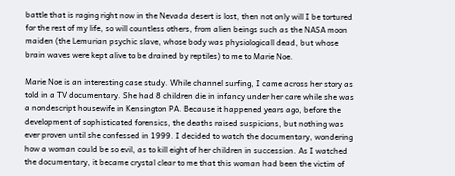battle that is raging right now in the Nevada desert is lost, then not only will I be tortured for the rest of my life, so will countless others, from alien beings such as the NASA moon maiden (the Lemurian psychic slave, whose body was physiologicall dead, but whose brain waves were kept alive to be drained by reptiles) to me to Marie Noe.

Marie Noe is an interesting case study. While channel surfing, I came across her story as told in a TV documentary. She had 8 children die in infancy under her care while she was a nondescript housewife in Kensington PA. Because it happened years ago, before the development of sophisticated forensics, the deaths raised suspicions, but nothing was ever proven until she confessed in 1999. I decided to watch the documentary, wondering how a woman could be so evil, as to kill eight of her children in succession. As I watched the documentary, it became crystal clear to me that this woman had been the victim of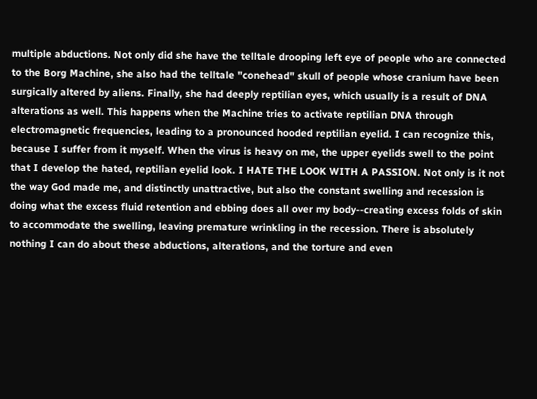multiple abductions. Not only did she have the telltale drooping left eye of people who are connected to the Borg Machine, she also had the telltale "conehead" skull of people whose cranium have been surgically altered by aliens. Finally, she had deeply reptilian eyes, which usually is a result of DNA alterations as well. This happens when the Machine tries to activate reptilian DNA through electromagnetic frequencies, leading to a pronounced hooded reptilian eyelid. I can recognize this, because I suffer from it myself. When the virus is heavy on me, the upper eyelids swell to the point that I develop the hated, reptilian eyelid look. I HATE THE LOOK WITH A PASSION. Not only is it not the way God made me, and distinctly unattractive, but also the constant swelling and recession is doing what the excess fluid retention and ebbing does all over my body--creating excess folds of skin to accommodate the swelling, leaving premature wrinkling in the recession. There is absolutely nothing I can do about these abductions, alterations, and the torture and even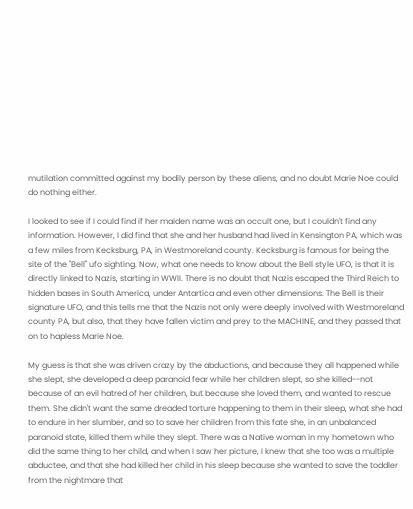mutilation committed against my bodily person by these aliens, and no doubt Marie Noe could do nothing either.

I looked to see if I could find if her maiden name was an occult one, but I couldn't find any information. However, I did find that she and her husband had lived in Kensington PA, which was a few miles from Kecksburg, PA, in Westmoreland county. Kecksburg is famous for being the site of the "Bell" ufo sighting. Now, what one needs to know about the Bell style UFO, is that it is directly linked to Nazis, starting in WWII. There is no doubt that Nazis escaped the Third Reich to hidden bases in South America, under Antartica and even other dimensions. The Bell is their signature UFO, and this tells me that the Nazis not only were deeply involved with Westmoreland county PA, but also, that they have fallen victim and prey to the MACHINE, and they passed that on to hapless Marie Noe.

My guess is that she was driven crazy by the abductions, and because they all happened while she slept, she developed a deep paranoid fear while her children slept, so she killed--not because of an evil hatred of her children, but because she loved them, and wanted to rescue them. She didn't want the same dreaded torture happening to them in their sleep, what she had to endure in her slumber, and so to save her children from this fate she, in an unbalanced paranoid state, killed them while they slept. There was a Native woman in my hometown who did the same thing to her child, and when I saw her picture, I knew that she too was a multiple abductee, and that she had killed her child in his sleep because she wanted to save the toddler from the nightmare that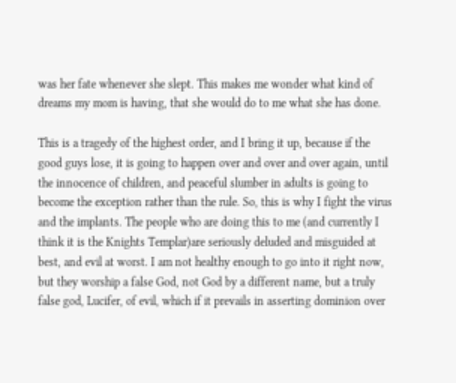was her fate whenever she slept. This makes me wonder what kind of dreams my mom is having, that she would do to me what she has done.

This is a tragedy of the highest order, and I bring it up, because if the good guys lose, it is going to happen over and over and over again, until the innocence of children, and peaceful slumber in adults is going to become the exception rather than the rule. So, this is why I fight the virus and the implants. The people who are doing this to me (and currently I think it is the Knights Templar)are seriously deluded and misguided at best, and evil at worst. I am not healthy enough to go into it right now, but they worship a false God, not God by a different name, but a truly false god, Lucifer, of evil, which if it prevails in asserting dominion over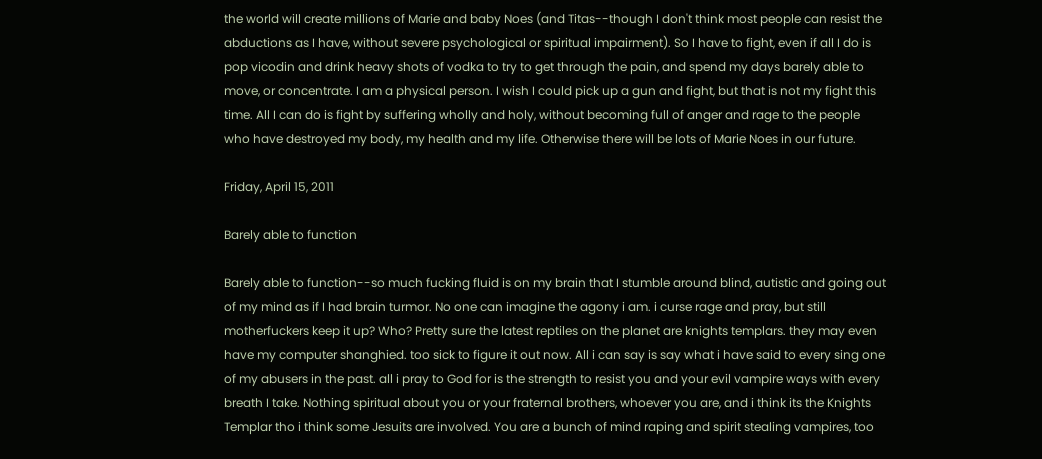the world will create millions of Marie and baby Noes (and Titas--though I don't think most people can resist the abductions as I have, without severe psychological or spiritual impairment). So I have to fight, even if all I do is pop vicodin and drink heavy shots of vodka to try to get through the pain, and spend my days barely able to move, or concentrate. I am a physical person. I wish I could pick up a gun and fight, but that is not my fight this time. All I can do is fight by suffering wholly and holy, without becoming full of anger and rage to the people who have destroyed my body, my health and my life. Otherwise there will be lots of Marie Noes in our future.

Friday, April 15, 2011

Barely able to function

Barely able to function--so much fucking fluid is on my brain that I stumble around blind, autistic and going out of my mind as if I had brain turmor. No one can imagine the agony i am. i curse rage and pray, but still motherfuckers keep it up? Who? Pretty sure the latest reptiles on the planet are knights templars. they may even have my computer shanghied. too sick to figure it out now. All i can say is say what i have said to every sing one of my abusers in the past. all i pray to God for is the strength to resist you and your evil vampire ways with every breath I take. Nothing spiritual about you or your fraternal brothers, whoever you are, and i think its the Knights Templar tho i think some Jesuits are involved. You are a bunch of mind raping and spirit stealing vampires, too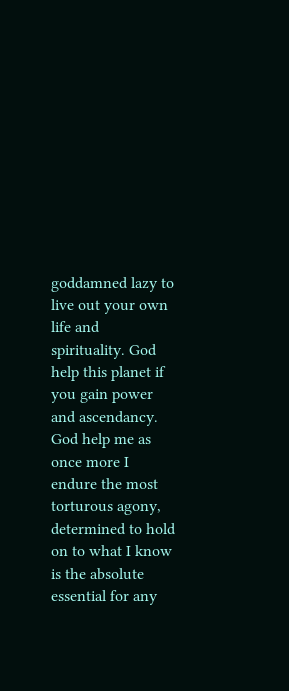goddamned lazy to live out your own life and spirituality. God help this planet if you gain power and ascendancy. God help me as once more I endure the most torturous agony, determined to hold on to what I know is the absolute essential for any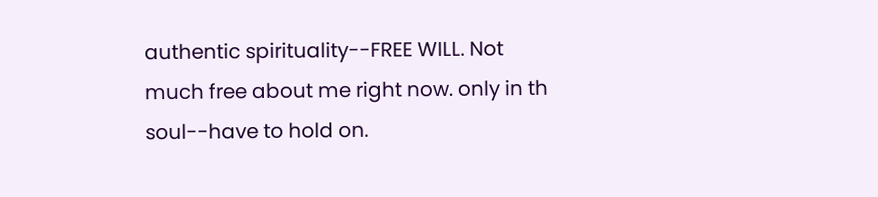authentic spirituality--FREE WILL. Not much free about me right now. only in th soul--have to hold on.